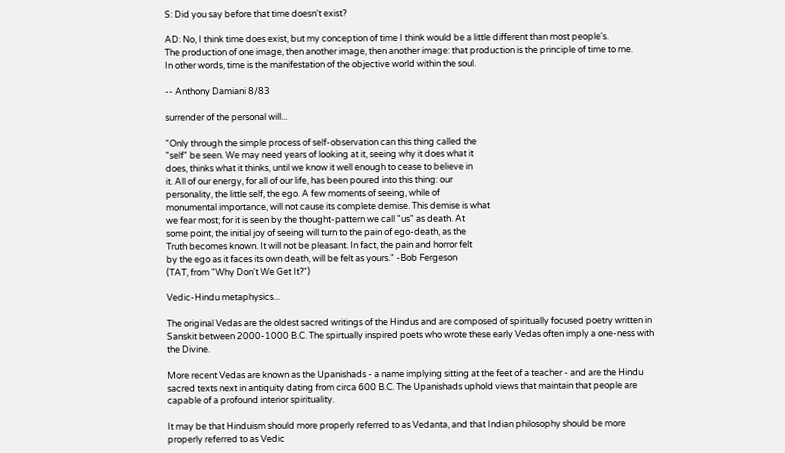S: Did you say before that time doesn't exist?

AD: No, I think time does exist, but my conception of time I think would be a little different than most people's.
The production of one image, then another image, then another image: that production is the principle of time to me.
In other words, time is the manifestation of the objective world within the soul.

-- Anthony Damiani 8/83

surrender of the personal will...

"Only through the simple process of self-observation can this thing called the
"self" be seen. We may need years of looking at it, seeing why it does what it
does, thinks what it thinks, until we know it well enough to cease to believe in
it. All of our energy, for all of our life, has been poured into this thing: our
personality, the little self, the ego. A few moments of seeing, while of
monumental importance, will not cause its complete demise. This demise is what
we fear most; for it is seen by the thought-pattern we call "us" as death. At
some point, the initial joy of seeing will turn to the pain of ego-death, as the
Truth becomes known. It will not be pleasant. In fact, the pain and horror felt
by the ego as it faces its own death, will be felt as yours." -Bob Fergeson
(TAT, from "Why Don't We Get It?")

Vedic-Hindu metaphysics...

The original Vedas are the oldest sacred writings of the Hindus and are composed of spiritually focused poetry written in Sanskit between 2000-1000 B.C. The spirtually inspired poets who wrote these early Vedas often imply a one-ness with the Divine.

More recent Vedas are known as the Upanishads - a name implying sitting at the feet of a teacher - and are the Hindu sacred texts next in antiquity dating from circa 600 B.C. The Upanishads uphold views that maintain that people are capable of a profound interior spirituality.

It may be that Hinduism should more properly referred to as Vedanta, and that Indian philosophy should be more properly referred to as Vedic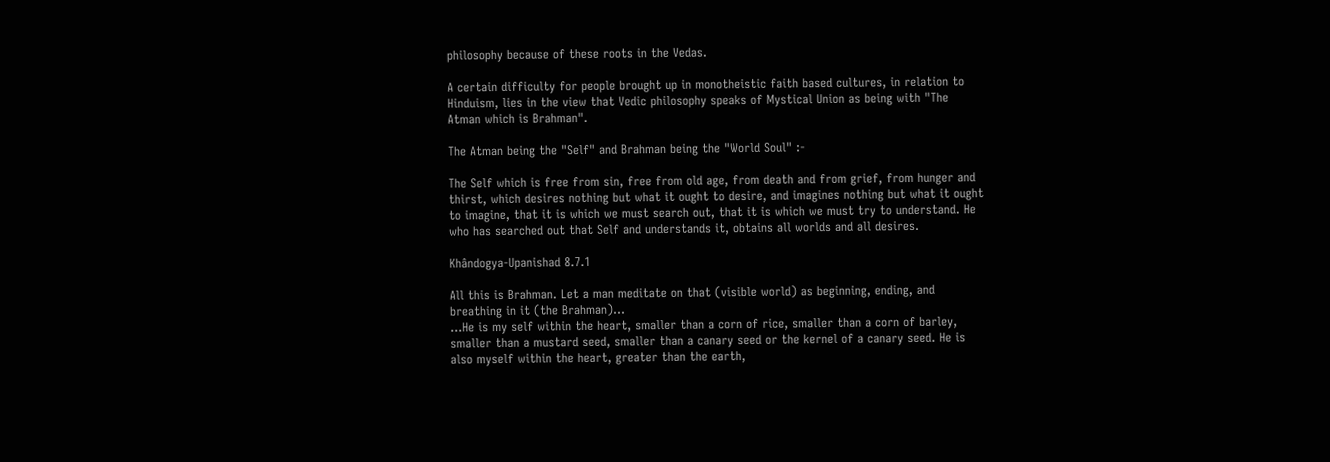philosophy because of these roots in the Vedas.

A certain difficulty for people brought up in monotheistic faith based cultures, in relation to Hinduism, lies in the view that Vedic philosophy speaks of Mystical Union as being with "The Atman which is Brahman".

The Atman being the "Self" and Brahman being the "World Soul" :-

The Self which is free from sin, free from old age, from death and from grief, from hunger and thirst, which desires nothing but what it ought to desire, and imagines nothing but what it ought to imagine, that it is which we must search out, that it is which we must try to understand. He who has searched out that Self and understands it, obtains all worlds and all desires.

Khândogya-Upanishad 8.7.1

All this is Brahman. Let a man meditate on that (visible world) as beginning, ending, and breathing in it (the Brahman)...
...He is my self within the heart, smaller than a corn of rice, smaller than a corn of barley, smaller than a mustard seed, smaller than a canary seed or the kernel of a canary seed. He is also myself within the heart, greater than the earth,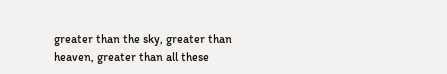greater than the sky, greater than heaven, greater than all these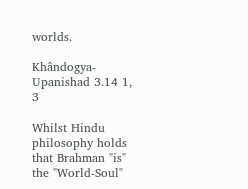worlds.

Khândogya-Upanishad 3.14 1, 3

Whilst Hindu philosophy holds that Brahman "is" the "World-Soul"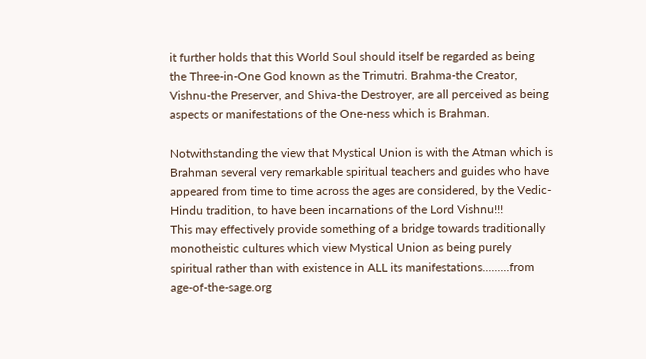it further holds that this World Soul should itself be regarded as being the Three-in-One God known as the Trimutri. Brahma-the Creator, Vishnu-the Preserver, and Shiva-the Destroyer, are all perceived as being aspects or manifestations of the One-ness which is Brahman.

Notwithstanding the view that Mystical Union is with the Atman which is Brahman several very remarkable spiritual teachers and guides who have appeared from time to time across the ages are considered, by the Vedic-Hindu tradition, to have been incarnations of the Lord Vishnu!!!
This may effectively provide something of a bridge towards traditionally monotheistic cultures which view Mystical Union as being purely spiritual rather than with existence in ALL its manifestations.........from age-of-the-sage.org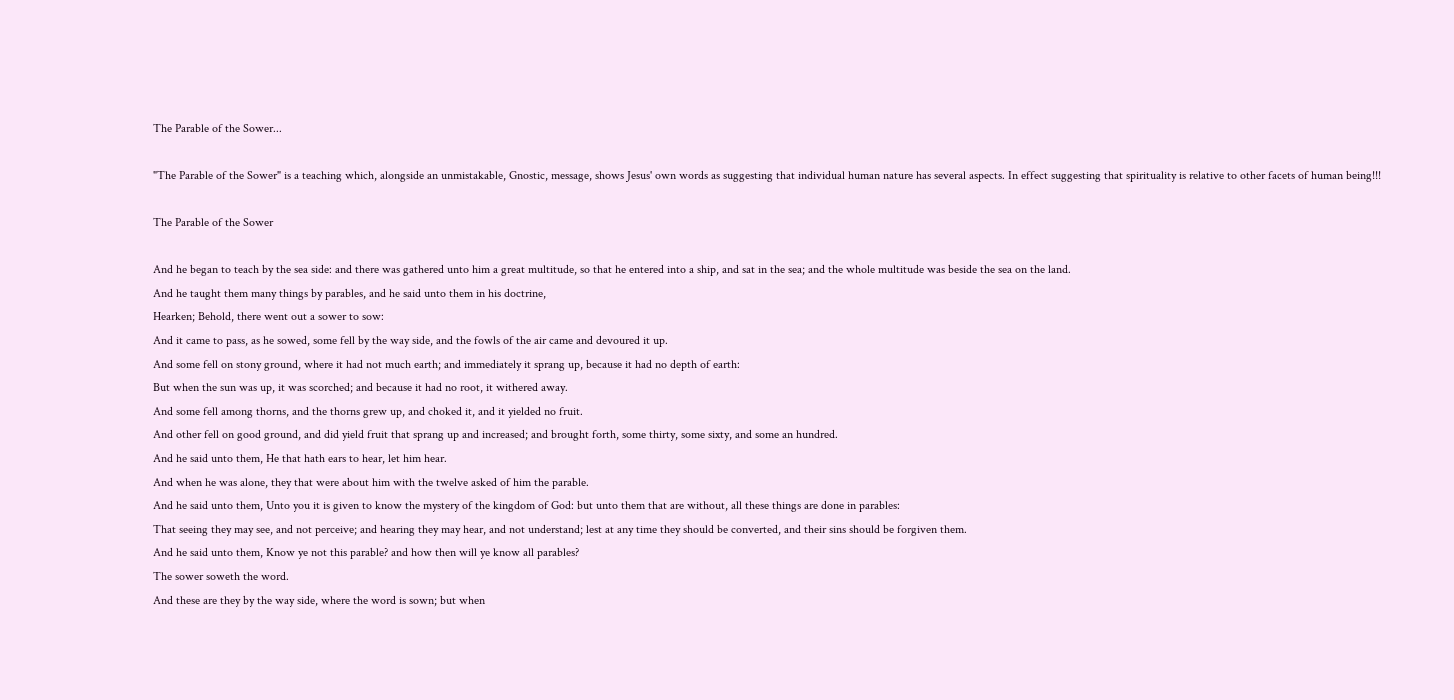The Parable of the Sower...

"The Parable of the Sower" is a teaching which, alongside an unmistakable, Gnostic, message, shows Jesus' own words as suggesting that individual human nature has several aspects. In effect suggesting that spirituality is relative to other facets of human being!!!

The Parable of the Sower

And he began to teach by the sea side: and there was gathered unto him a great multitude, so that he entered into a ship, and sat in the sea; and the whole multitude was beside the sea on the land.
And he taught them many things by parables, and he said unto them in his doctrine,
Hearken; Behold, there went out a sower to sow:
And it came to pass, as he sowed, some fell by the way side, and the fowls of the air came and devoured it up.
And some fell on stony ground, where it had not much earth; and immediately it sprang up, because it had no depth of earth:
But when the sun was up, it was scorched; and because it had no root, it withered away.
And some fell among thorns, and the thorns grew up, and choked it, and it yielded no fruit.
And other fell on good ground, and did yield fruit that sprang up and increased; and brought forth, some thirty, some sixty, and some an hundred.
And he said unto them, He that hath ears to hear, let him hear.
And when he was alone, they that were about him with the twelve asked of him the parable.
And he said unto them, Unto you it is given to know the mystery of the kingdom of God: but unto them that are without, all these things are done in parables:
That seeing they may see, and not perceive; and hearing they may hear, and not understand; lest at any time they should be converted, and their sins should be forgiven them.
And he said unto them, Know ye not this parable? and how then will ye know all parables?
The sower soweth the word.
And these are they by the way side, where the word is sown; but when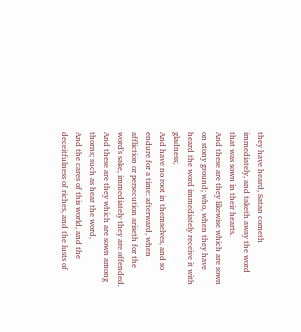they have heard, Satan cometh immediately, and taketh away the word that was sown in their hearts.
And these are they likewise which are sown on stony ground; who, when they have heard the word immediately receive it with gladness;
And have no root in themselves, and so endure for a time: afterward, when affliction or persecution ariseth for the word's sake, immediately they are offended.
And these are they which are sown among thorns; such as hear the word,
And the cares of this world, and the deceitfulness of riches, and the lusts of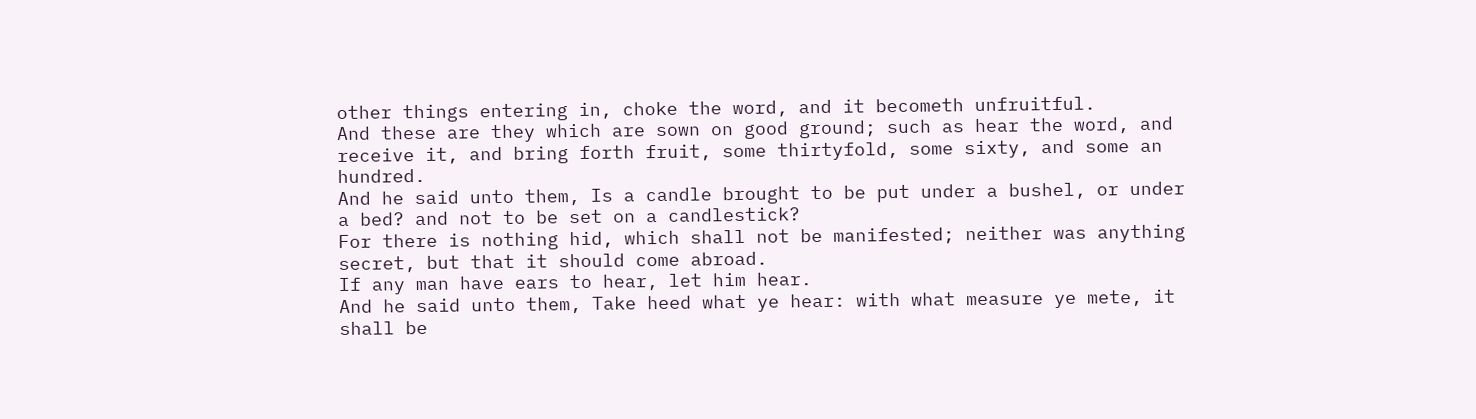other things entering in, choke the word, and it becometh unfruitful.
And these are they which are sown on good ground; such as hear the word, and receive it, and bring forth fruit, some thirtyfold, some sixty, and some an hundred.
And he said unto them, Is a candle brought to be put under a bushel, or under a bed? and not to be set on a candlestick?
For there is nothing hid, which shall not be manifested; neither was anything secret, but that it should come abroad.
If any man have ears to hear, let him hear.
And he said unto them, Take heed what ye hear: with what measure ye mete, it shall be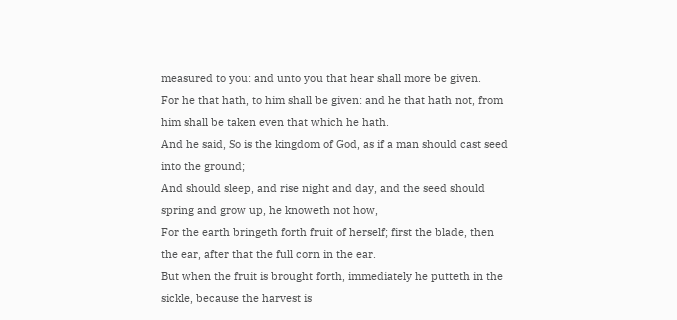measured to you: and unto you that hear shall more be given.
For he that hath, to him shall be given: and he that hath not, from him shall be taken even that which he hath.
And he said, So is the kingdom of God, as if a man should cast seed into the ground;
And should sleep, and rise night and day, and the seed should spring and grow up, he knoweth not how,
For the earth bringeth forth fruit of herself; first the blade, then the ear, after that the full corn in the ear.
But when the fruit is brought forth, immediately he putteth in the sickle, because the harvest is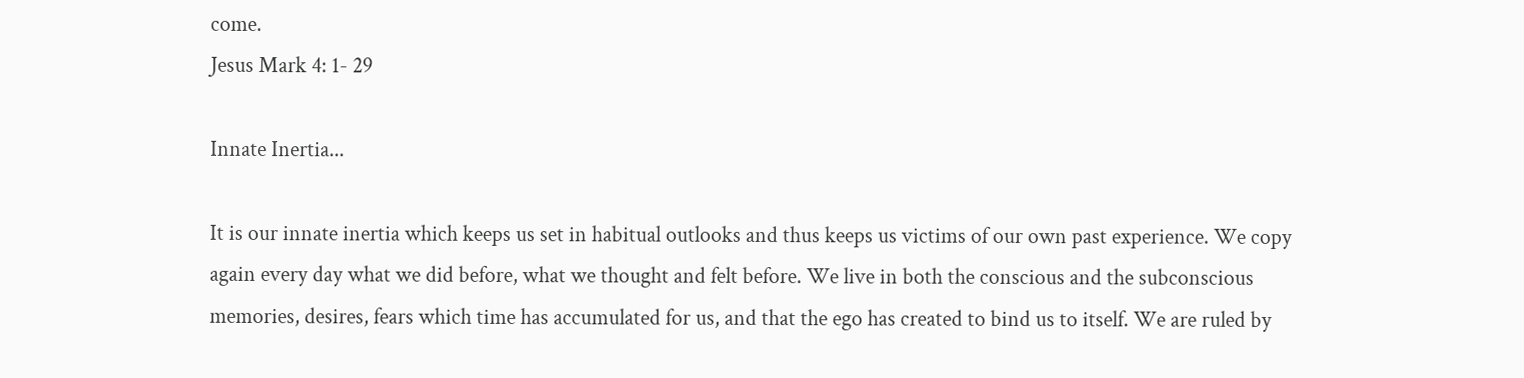come.
Jesus Mark 4: 1- 29

Innate Inertia...

It is our innate inertia which keeps us set in habitual outlooks and thus keeps us victims of our own past experience. We copy again every day what we did before, what we thought and felt before. We live in both the conscious and the subconscious memories, desires, fears which time has accumulated for us, and that the ego has created to bind us to itself. We are ruled by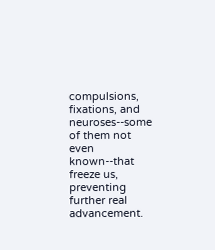compulsions, fixations, and neuroses--some of them not even known--that freeze us, preventing further real advancement.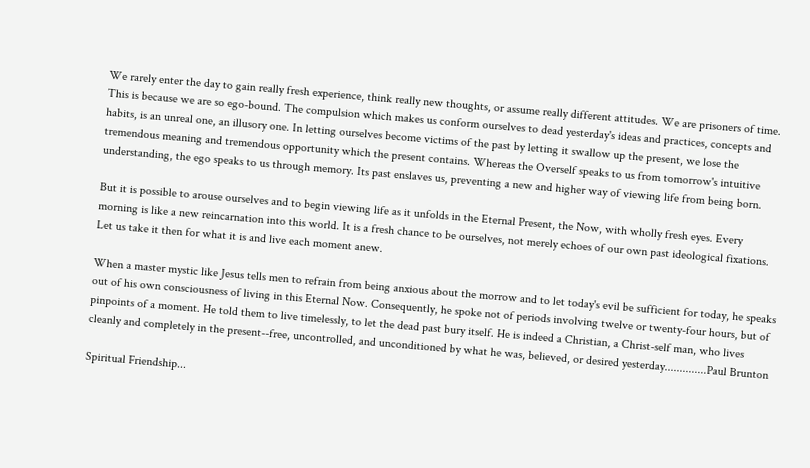We rarely enter the day to gain really fresh experience, think really new thoughts, or assume really different attitudes. We are prisoners of time. This is because we are so ego-bound. The compulsion which makes us conform ourselves to dead yesterday's ideas and practices, concepts and habits, is an unreal one, an illusory one. In letting ourselves become victims of the past by letting it swallow up the present, we lose the tremendous meaning and tremendous opportunity which the present contains. Whereas the Overself speaks to us from tomorrow's intuitive understanding, the ego speaks to us through memory. Its past enslaves us, preventing a new and higher way of viewing life from being born.

But it is possible to arouse ourselves and to begin viewing life as it unfolds in the Eternal Present, the Now, with wholly fresh eyes. Every morning is like a new reincarnation into this world. It is a fresh chance to be ourselves, not merely echoes of our own past ideological fixations. Let us take it then for what it is and live each moment anew.

When a master mystic like Jesus tells men to refrain from being anxious about the morrow and to let today's evil be sufficient for today, he speaks out of his own consciousness of living in this Eternal Now. Consequently, he spoke not of periods involving twelve or twenty-four hours, but of pinpoints of a moment. He told them to live timelessly, to let the dead past bury itself. He is indeed a Christian, a Christ-self man, who lives cleanly and completely in the present--free, uncontrolled, and unconditioned by what he was, believed, or desired yesterday..............Paul Brunton

Spiritual Friendship...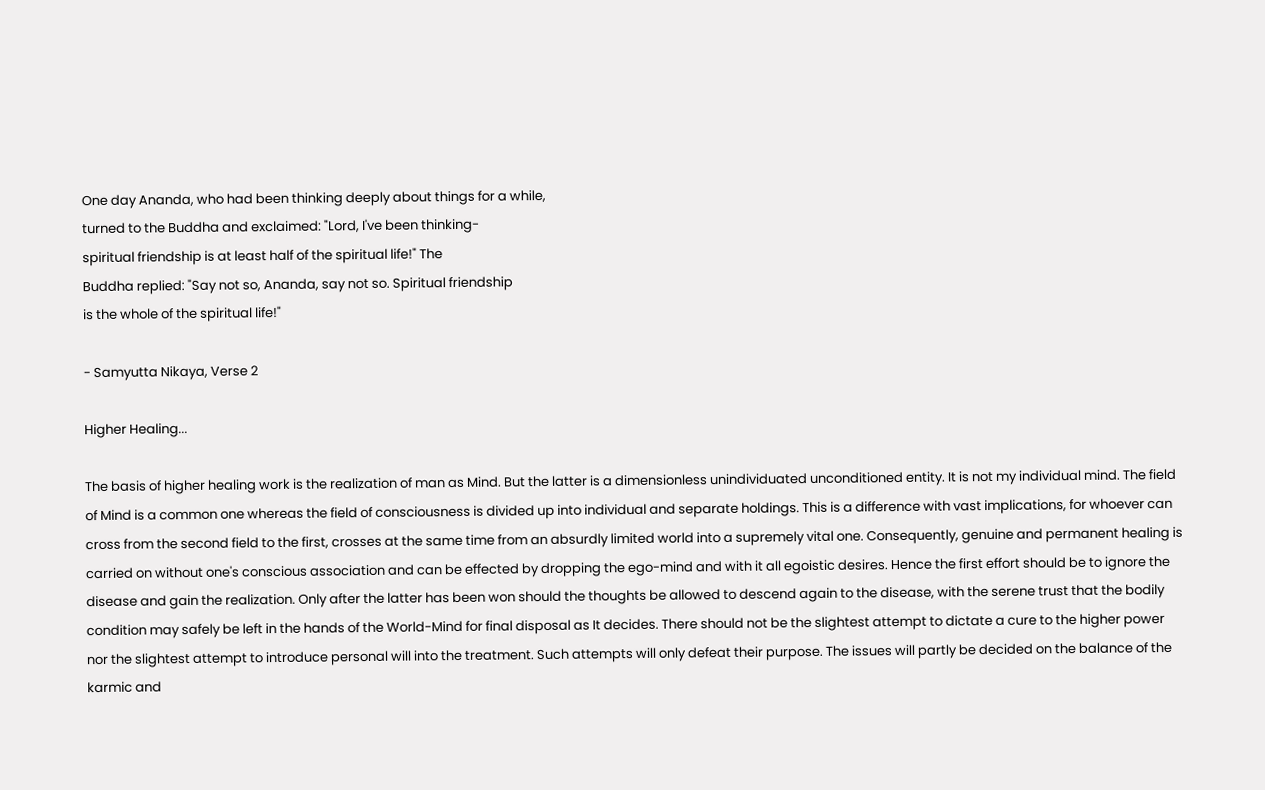One day Ananda, who had been thinking deeply about things for a while,
turned to the Buddha and exclaimed: "Lord, I've been thinking-
spiritual friendship is at least half of the spiritual life!" The
Buddha replied: "Say not so, Ananda, say not so. Spiritual friendship
is the whole of the spiritual life!"

- Samyutta Nikaya, Verse 2

Higher Healing...

The basis of higher healing work is the realization of man as Mind. But the latter is a dimensionless unindividuated unconditioned entity. It is not my individual mind. The field of Mind is a common one whereas the field of consciousness is divided up into individual and separate holdings. This is a difference with vast implications, for whoever can cross from the second field to the first, crosses at the same time from an absurdly limited world into a supremely vital one. Consequently, genuine and permanent healing is carried on without one's conscious association and can be effected by dropping the ego-mind and with it all egoistic desires. Hence the first effort should be to ignore the disease and gain the realization. Only after the latter has been won should the thoughts be allowed to descend again to the disease, with the serene trust that the bodily condition may safely be left in the hands of the World-Mind for final disposal as It decides. There should not be the slightest attempt to dictate a cure to the higher power nor the slightest attempt to introduce personal will into the treatment. Such attempts will only defeat their purpose. The issues will partly be decided on the balance of the karmic and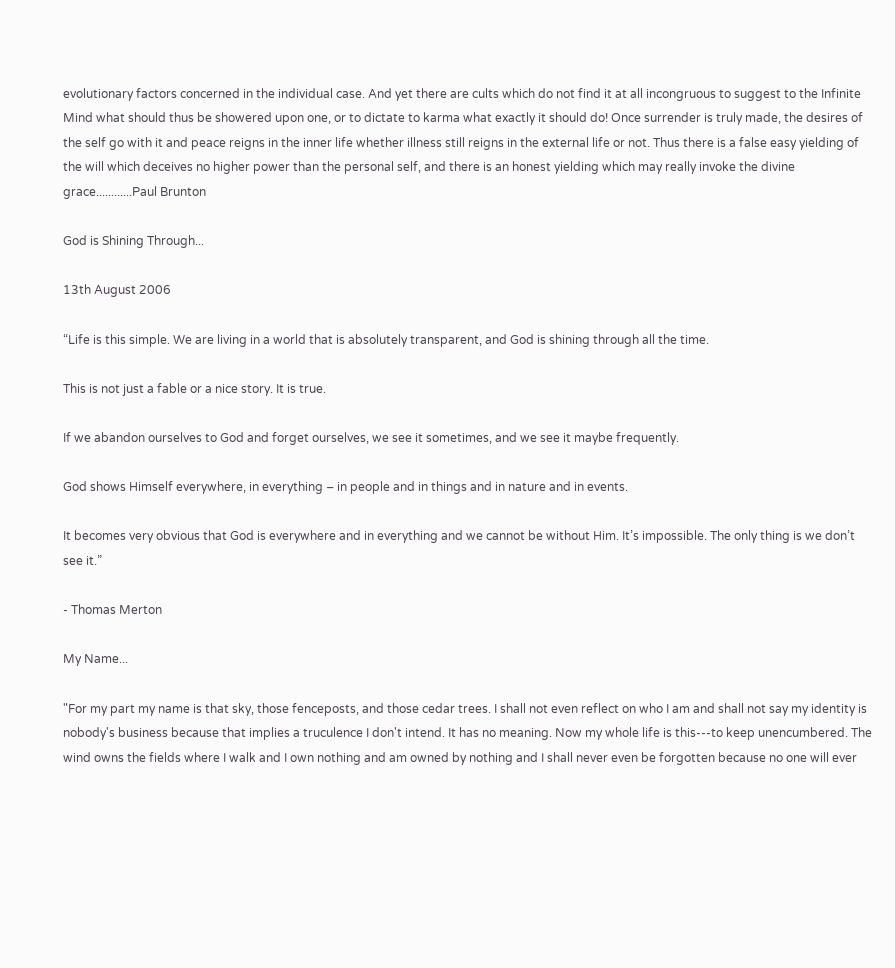evolutionary factors concerned in the individual case. And yet there are cults which do not find it at all incongruous to suggest to the Infinite Mind what should thus be showered upon one, or to dictate to karma what exactly it should do! Once surrender is truly made, the desires of the self go with it and peace reigns in the inner life whether illness still reigns in the external life or not. Thus there is a false easy yielding of the will which deceives no higher power than the personal self, and there is an honest yielding which may really invoke the divine grace............Paul Brunton

God is Shining Through...

13th August 2006

“Life is this simple. We are living in a world that is absolutely transparent, and God is shining through all the time.

This is not just a fable or a nice story. It is true.

If we abandon ourselves to God and forget ourselves, we see it sometimes, and we see it maybe frequently.

God shows Himself everywhere, in everything – in people and in things and in nature and in events.

It becomes very obvious that God is everywhere and in everything and we cannot be without Him. It’s impossible. The only thing is we don’t see it.”

- Thomas Merton

My Name...

"For my part my name is that sky, those fenceposts, and those cedar trees. I shall not even reflect on who I am and shall not say my identity is nobody's business because that implies a truculence I don't intend. It has no meaning. Now my whole life is this---to keep unencumbered. The wind owns the fields where I walk and I own nothing and am owned by nothing and I shall never even be forgotten because no one will ever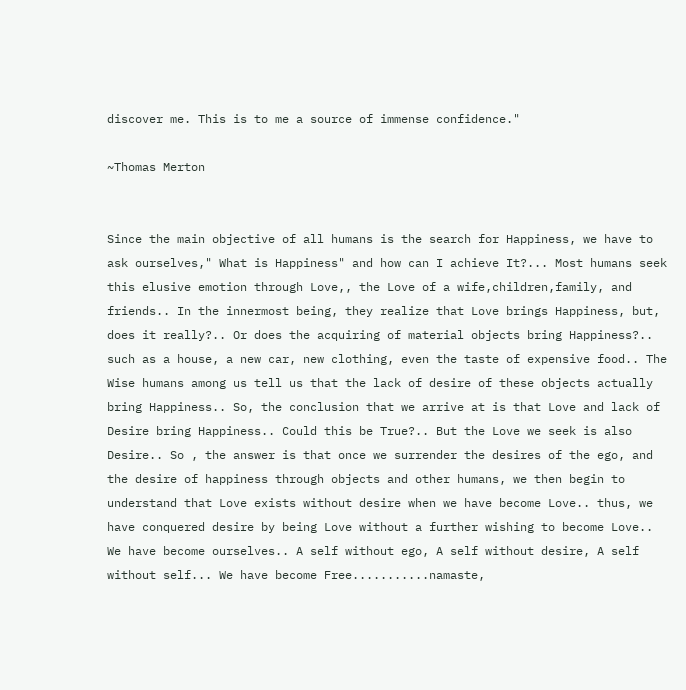discover me. This is to me a source of immense confidence."

~Thomas Merton


Since the main objective of all humans is the search for Happiness, we have to
ask ourselves," What is Happiness" and how can I achieve It?... Most humans seek
this elusive emotion through Love,, the Love of a wife,children,family, and
friends.. In the innermost being, they realize that Love brings Happiness, but,
does it really?.. Or does the acquiring of material objects bring Happiness?..
such as a house, a new car, new clothing, even the taste of expensive food.. The
Wise humans among us tell us that the lack of desire of these objects actually
bring Happiness.. So, the conclusion that we arrive at is that Love and lack of
Desire bring Happiness.. Could this be True?.. But the Love we seek is also
Desire.. So , the answer is that once we surrender the desires of the ego, and
the desire of happiness through objects and other humans, we then begin to
understand that Love exists without desire when we have become Love.. thus, we
have conquered desire by being Love without a further wishing to become Love..
We have become ourselves.. A self without ego, A self without desire, A self
without self... We have become Free...........namaste,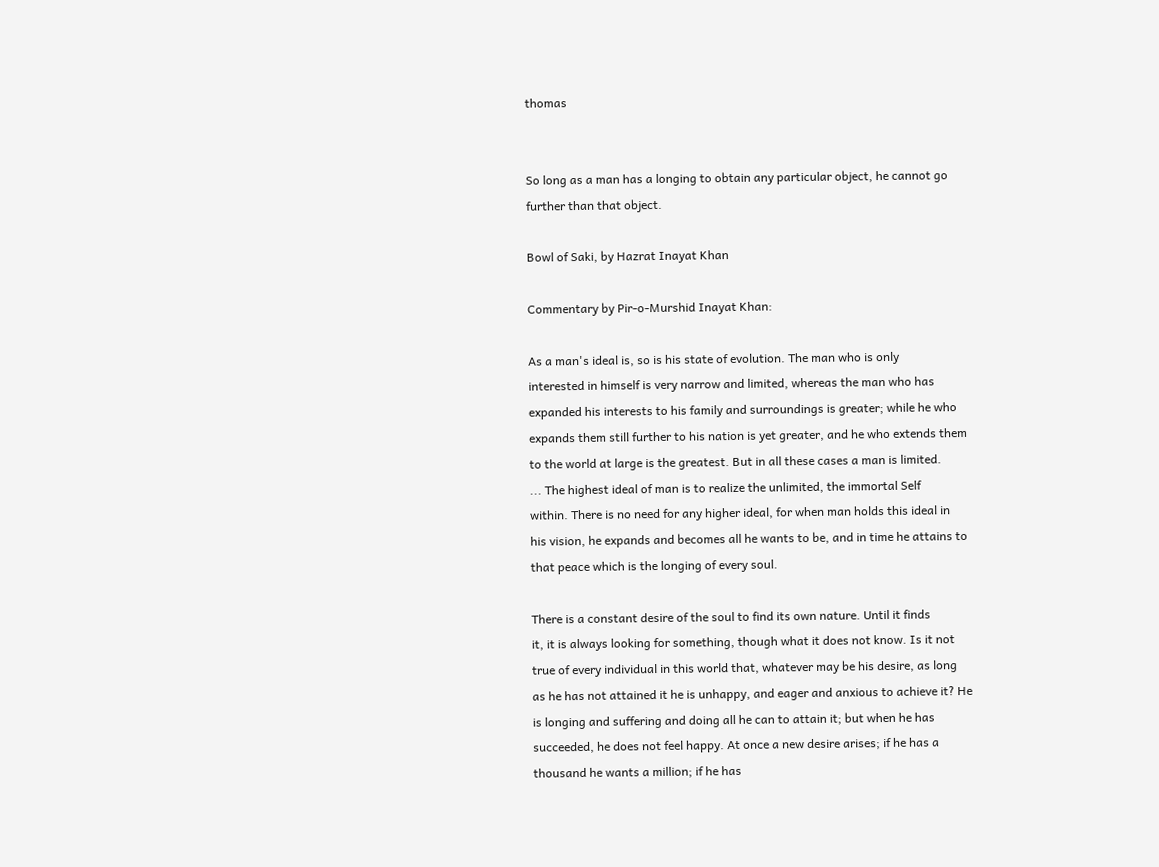thomas


So long as a man has a longing to obtain any particular object, he cannot go
further than that object.

Bowl of Saki, by Hazrat Inayat Khan

Commentary by Pir-o-Murshid Inayat Khan:

As a man's ideal is, so is his state of evolution. The man who is only
interested in himself is very narrow and limited, whereas the man who has
expanded his interests to his family and surroundings is greater; while he who
expands them still further to his nation is yet greater, and he who extends them
to the world at large is the greatest. But in all these cases a man is limited.
... The highest ideal of man is to realize the unlimited, the immortal Self
within. There is no need for any higher ideal, for when man holds this ideal in
his vision, he expands and becomes all he wants to be, and in time he attains to
that peace which is the longing of every soul.

There is a constant desire of the soul to find its own nature. Until it finds
it, it is always looking for something, though what it does not know. Is it not
true of every individual in this world that, whatever may be his desire, as long
as he has not attained it he is unhappy, and eager and anxious to achieve it? He
is longing and suffering and doing all he can to attain it; but when he has
succeeded, he does not feel happy. At once a new desire arises; if he has a
thousand he wants a million; if he has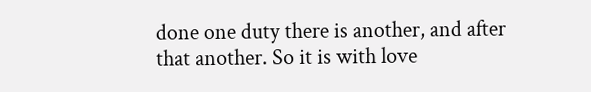done one duty there is another, and after
that another. So it is with love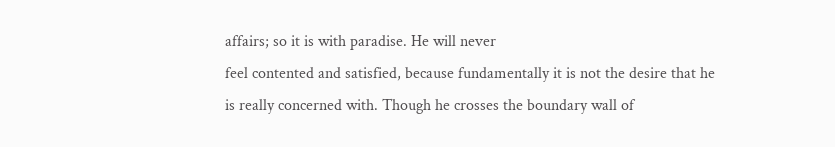affairs; so it is with paradise. He will never
feel contented and satisfied, because fundamentally it is not the desire that he
is really concerned with. Though he crosses the boundary wall of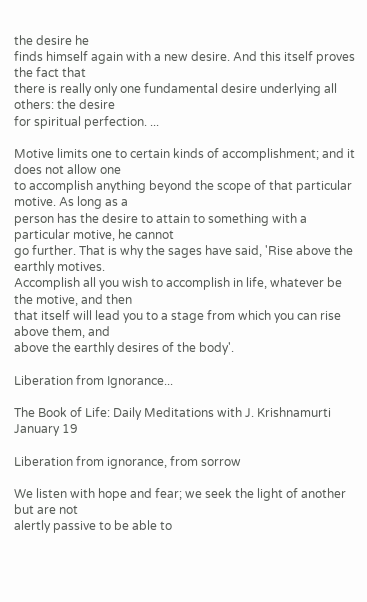the desire he
finds himself again with a new desire. And this itself proves the fact that
there is really only one fundamental desire underlying all others: the desire
for spiritual perfection. ...

Motive limits one to certain kinds of accomplishment; and it does not allow one
to accomplish anything beyond the scope of that particular motive. As long as a
person has the desire to attain to something with a particular motive, he cannot
go further. That is why the sages have said, 'Rise above the earthly motives.
Accomplish all you wish to accomplish in life, whatever be the motive, and then
that itself will lead you to a stage from which you can rise above them, and
above the earthly desires of the body'.

Liberation from Ignorance...

The Book of Life: Daily Meditations with J. Krishnamurti
January 19

Liberation from ignorance, from sorrow

We listen with hope and fear; we seek the light of another but are not
alertly passive to be able to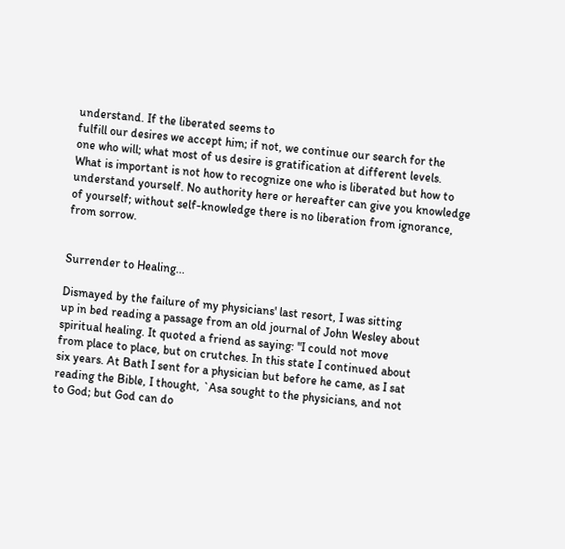understand. If the liberated seems to
fulfill our desires we accept him; if not, we continue our search for the
one who will; what most of us desire is gratification at different levels.
What is important is not how to recognize one who is liberated but how to
understand yourself. No authority here or hereafter can give you knowledge
of yourself; without self-knowledge there is no liberation from ignorance,
from sorrow.


Surrender to Healing...

Dismayed by the failure of my physicians' last resort, I was sitting
up in bed reading a passage from an old journal of John Wesley about
spiritual healing. It quoted a friend as saying: "I could not move
from place to place, but on crutches. In this state I continued about
six years. At Bath I sent for a physician but before he came, as I sat
reading the Bible, I thought, `Asa sought to the physicians, and not
to God; but God can do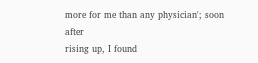more for me than any physician'; soon after
rising up, I found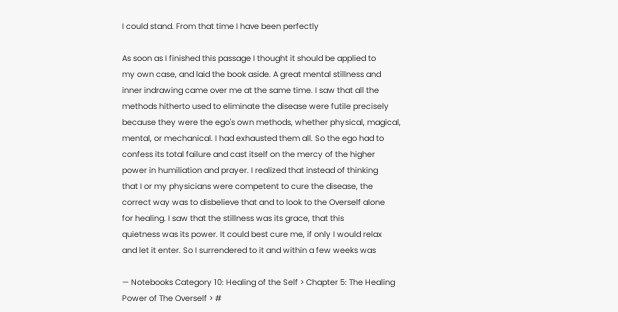I could stand. From that time I have been perfectly

As soon as I finished this passage I thought it should be applied to
my own case, and laid the book aside. A great mental stillness and
inner indrawing came over me at the same time. I saw that all the
methods hitherto used to eliminate the disease were futile precisely
because they were the ego's own methods, whether physical, magical,
mental, or mechanical. I had exhausted them all. So the ego had to
confess its total failure and cast itself on the mercy of the higher
power in humiliation and prayer. I realized that instead of thinking
that I or my physicians were competent to cure the disease, the
correct way was to disbelieve that and to look to the Overself alone
for healing. I saw that the stillness was its grace, that this
quietness was its power. It could best cure me, if only I would relax
and let it enter. So I surrendered to it and within a few weeks was

— Notebooks Category 10: Healing of the Self > Chapter 5: The Healing
Power of The Overself > #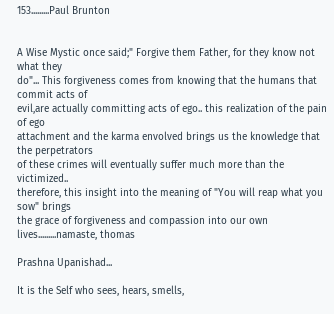153.........Paul Brunton


A Wise Mystic once said;" Forgive them Father, for they know not what they
do"... This forgiveness comes from knowing that the humans that commit acts of
evil,are actually committing acts of ego.. this realization of the pain of ego
attachment and the karma envolved brings us the knowledge that the perpetrators
of these crimes will eventually suffer much more than the victimized..
therefore, this insight into the meaning of "You will reap what you sow" brings
the grace of forgiveness and compassion into our own lives.........namaste, thomas

Prashna Upanishad...

It is the Self who sees, hears, smells,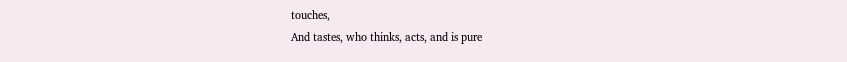touches,
And tastes, who thinks, acts, and is pure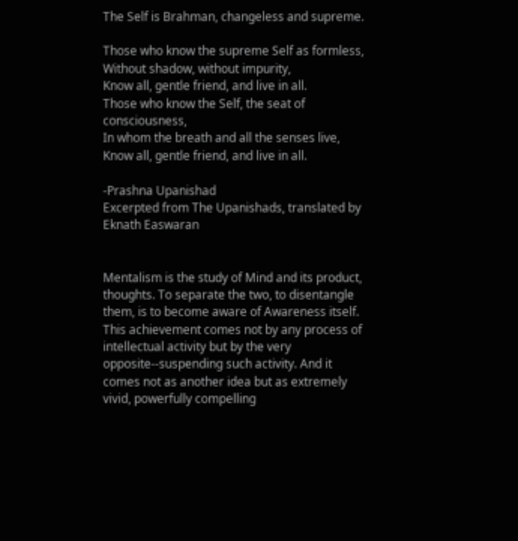The Self is Brahman, changeless and supreme.

Those who know the supreme Self as formless,
Without shadow, without impurity,
Know all, gentle friend, and live in all.
Those who know the Self, the seat of consciousness,
In whom the breath and all the senses live,
Know all, gentle friend, and live in all.

-Prashna Upanishad
Excerpted from The Upanishads, translated by Eknath Easwaran


Mentalism is the study of Mind and its product, thoughts. To separate the two, to disentangle them, is to become aware of Awareness itself. This achievement comes not by any process of intellectual activity but by the very opposite--suspending such activity. And it comes not as another idea but as extremely vivid, powerfully compelling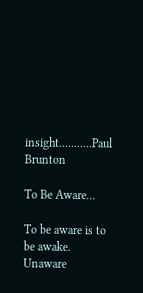insight...........Paul Brunton

To Be Aware...

To be aware is to be awake. Unaware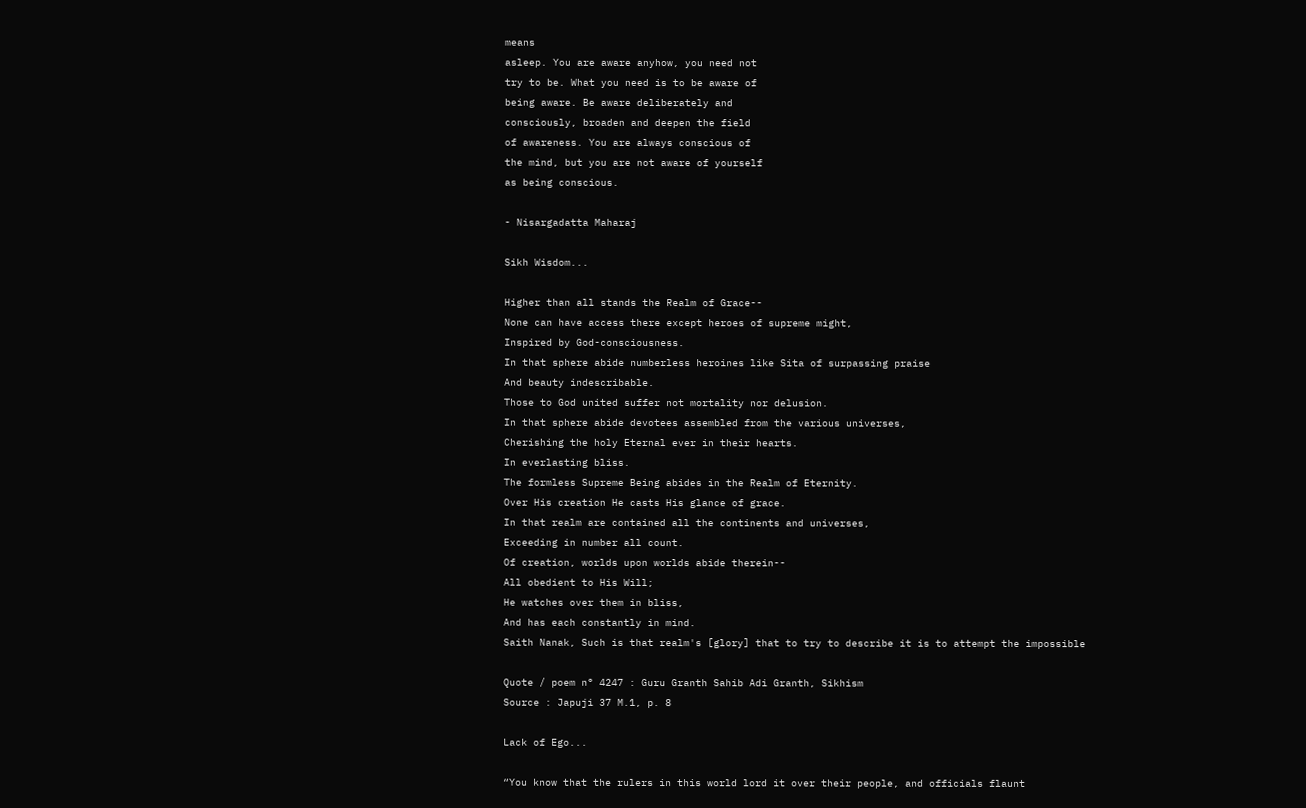means
asleep. You are aware anyhow, you need not
try to be. What you need is to be aware of
being aware. Be aware deliberately and
consciously, broaden and deepen the field
of awareness. You are always conscious of
the mind, but you are not aware of yourself
as being conscious.

- Nisargadatta Maharaj

Sikh Wisdom...

Higher than all stands the Realm of Grace--
None can have access there except heroes of supreme might,
Inspired by God-consciousness.
In that sphere abide numberless heroines like Sita of surpassing praise
And beauty indescribable.
Those to God united suffer not mortality nor delusion.
In that sphere abide devotees assembled from the various universes,
Cherishing the holy Eternal ever in their hearts.
In everlasting bliss.
The formless Supreme Being abides in the Realm of Eternity.
Over His creation He casts His glance of grace.
In that realm are contained all the continents and universes,
Exceeding in number all count.
Of creation, worlds upon worlds abide therein--
All obedient to His Will;
He watches over them in bliss,
And has each constantly in mind.
Saith Nanak, Such is that realm's [glory] that to try to describe it is to attempt the impossible

Quote / poem n° 4247 : Guru Granth Sahib Adi Granth, Sikhism
Source : Japuji 37 M.1, p. 8

Lack of Ego...

“You know that the rulers in this world lord it over their people, and officials flaunt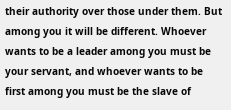their authority over those under them. But among you it will be different. Whoever wants to be a leader among you must be your servant, and whoever wants to be first among you must be the slave of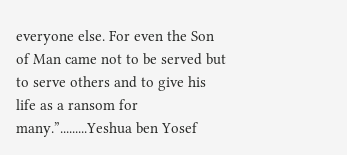everyone else. For even the Son of Man came not to be served but to serve others and to give his life as a ransom for many.”.........Yeshua ben Yosef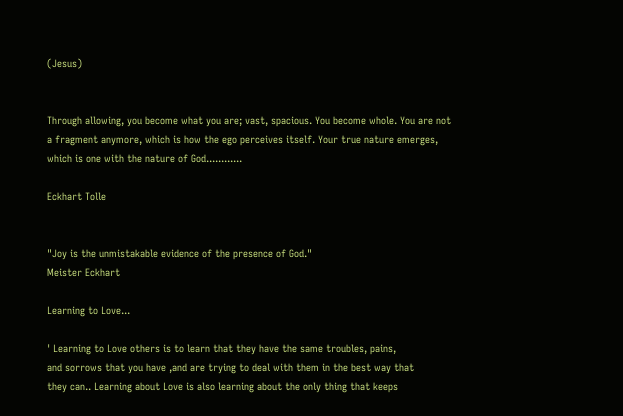(Jesus)


Through allowing, you become what you are; vast, spacious. You become whole. You are not a fragment anymore, which is how the ego perceives itself. Your true nature emerges, which is one with the nature of God............

Eckhart Tolle


"Joy is the unmistakable evidence of the presence of God."
Meister Eckhart

Learning to Love...

' Learning to Love others is to learn that they have the same troubles, pains,
and sorrows that you have ,and are trying to deal with them in the best way that
they can.. Learning about Love is also learning about the only thing that keeps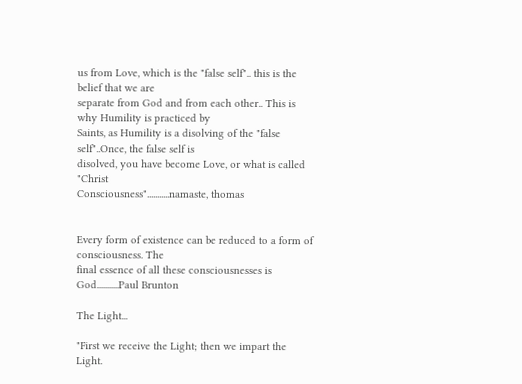us from Love, which is the "false self".. this is the belief that we are
separate from God and from each other.. This is why Humility is practiced by
Saints, as Humility is a disolving of the "false self"..Once, the false self is
disolved, you have become Love, or what is called "Christ
Consciousness"...........namaste, thomas


Every form of existence can be reduced to a form of consciousness. The
final essence of all these consciousnesses is God...........Paul Brunton

The Light...

"First we receive the Light; then we impart the Light.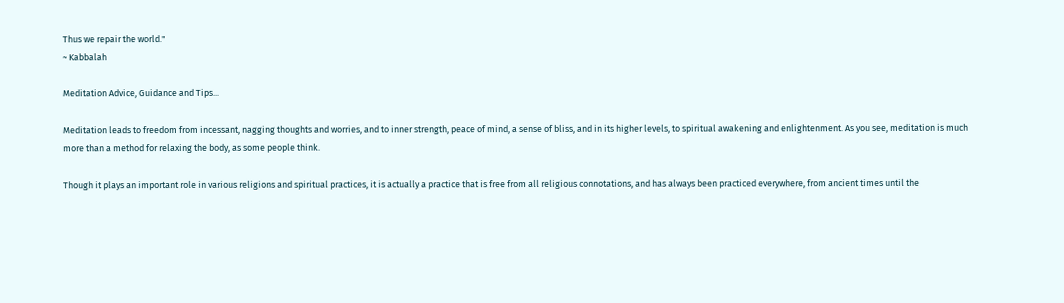Thus we repair the world."
~ Kabbalah

Meditation Advice, Guidance and Tips...

Meditation leads to freedom from incessant, nagging thoughts and worries, and to inner strength, peace of mind, a sense of bliss, and in its higher levels, to spiritual awakening and enlightenment. As you see, meditation is much more than a method for relaxing the body, as some people think.

Though it plays an important role in various religions and spiritual practices, it is actually a practice that is free from all religious connotations, and has always been practiced everywhere, from ancient times until the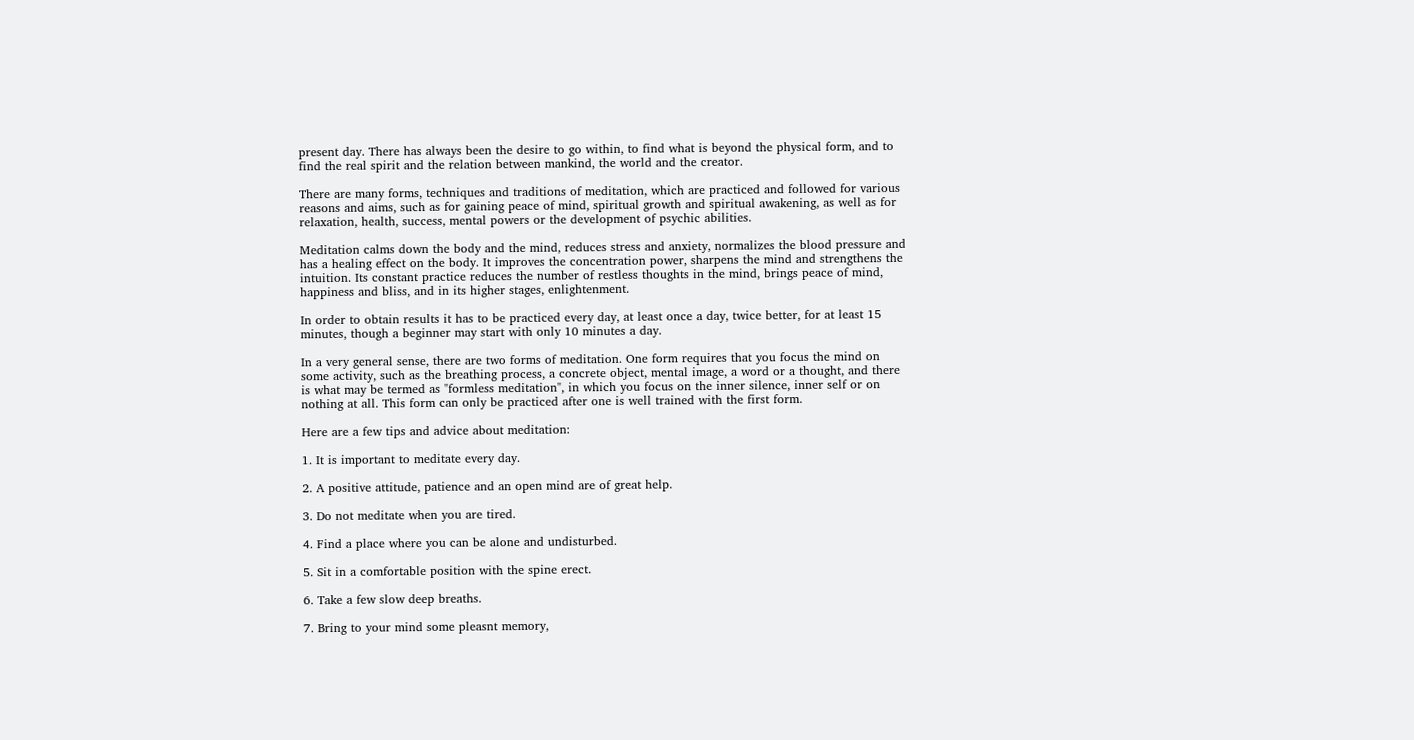present day. There has always been the desire to go within, to find what is beyond the physical form, and to find the real spirit and the relation between mankind, the world and the creator.

There are many forms, techniques and traditions of meditation, which are practiced and followed for various reasons and aims, such as for gaining peace of mind, spiritual growth and spiritual awakening, as well as for relaxation, health, success, mental powers or the development of psychic abilities.

Meditation calms down the body and the mind, reduces stress and anxiety, normalizes the blood pressure and has a healing effect on the body. It improves the concentration power, sharpens the mind and strengthens the intuition. Its constant practice reduces the number of restless thoughts in the mind, brings peace of mind, happiness and bliss, and in its higher stages, enlightenment.

In order to obtain results it has to be practiced every day, at least once a day, twice better, for at least 15 minutes, though a beginner may start with only 10 minutes a day.

In a very general sense, there are two forms of meditation. One form requires that you focus the mind on some activity, such as the breathing process, a concrete object, mental image, a word or a thought, and there is what may be termed as "formless meditation", in which you focus on the inner silence, inner self or on nothing at all. This form can only be practiced after one is well trained with the first form.

Here are a few tips and advice about meditation:

1. It is important to meditate every day.

2. A positive attitude, patience and an open mind are of great help.

3. Do not meditate when you are tired.

4. Find a place where you can be alone and undisturbed.

5. Sit in a comfortable position with the spine erect.

6. Take a few slow deep breaths.

7. Bring to your mind some pleasnt memory,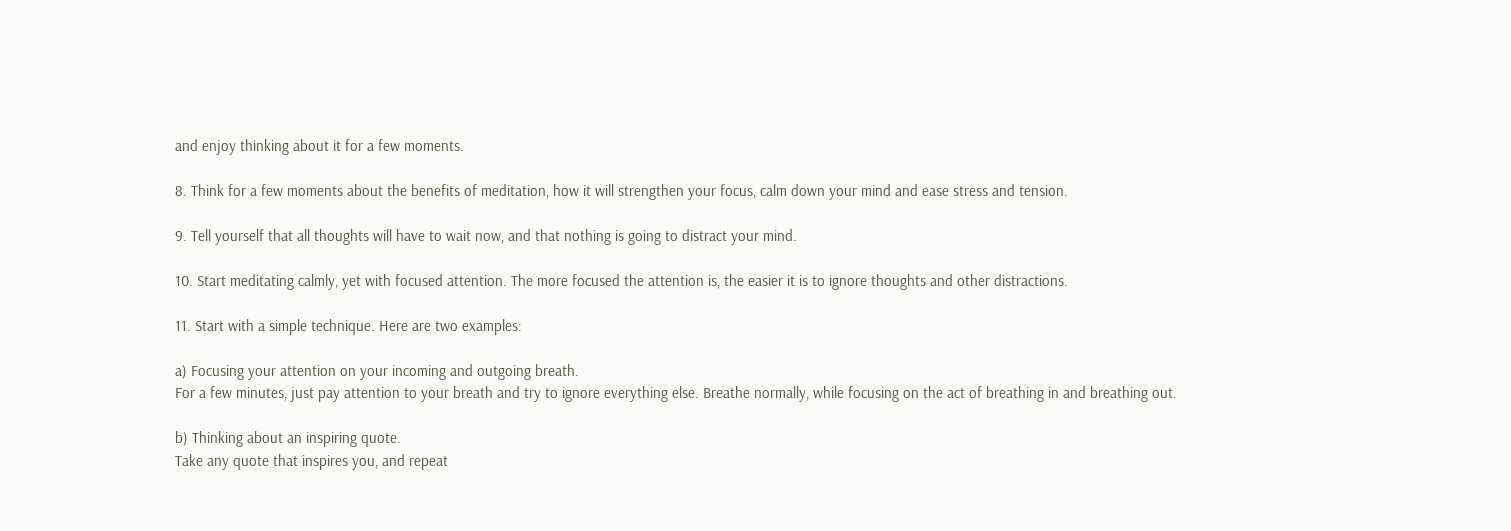and enjoy thinking about it for a few moments.

8. Think for a few moments about the benefits of meditation, how it will strengthen your focus, calm down your mind and ease stress and tension.

9. Tell yourself that all thoughts will have to wait now, and that nothing is going to distract your mind.

10. Start meditating calmly, yet with focused attention. The more focused the attention is, the easier it is to ignore thoughts and other distractions.

11. Start with a simple technique. Here are two examples:

a) Focusing your attention on your incoming and outgoing breath.
For a few minutes, just pay attention to your breath and try to ignore everything else. Breathe normally, while focusing on the act of breathing in and breathing out.

b) Thinking about an inspiring quote.
Take any quote that inspires you, and repeat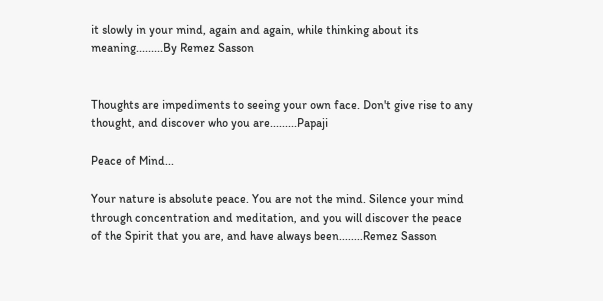it slowly in your mind, again and again, while thinking about its meaning.........By Remez Sasson


Thoughts are impediments to seeing your own face. Don't give rise to any thought, and discover who you are.........Papaji

Peace of Mind...

Your nature is absolute peace. You are not the mind. Silence your mind through concentration and meditation, and you will discover the peace of the Spirit that you are, and have always been........Remez Sasson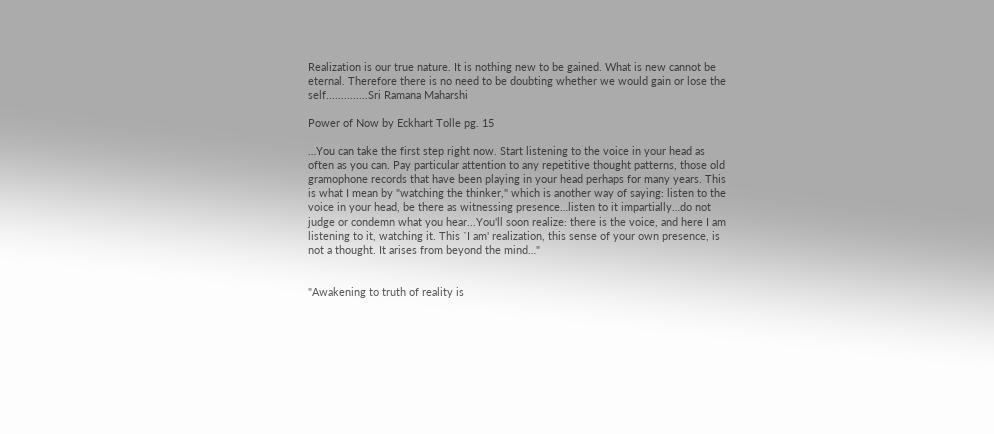Realization is our true nature. It is nothing new to be gained. What is new cannot be eternal. Therefore there is no need to be doubting whether we would gain or lose the self..............Sri Ramana Maharshi

Power of Now by Eckhart Tolle pg. 15

…You can take the first step right now. Start listening to the voice in your head as often as you can. Pay particular attention to any repetitive thought patterns, those old gramophone records that have been playing in your head perhaps for many years. This is what I mean by "watching the thinker," which is another way of saying: listen to the voice in your head, be there as witnessing presence…listen to it impartially…do not judge or condemn what you hear...You'll soon realize: there is the voice, and here I am listening to it, watching it. This `I am' realization, this sense of your own presence, is not a thought. It arises from beyond the mind…"


"Awakening to truth of reality is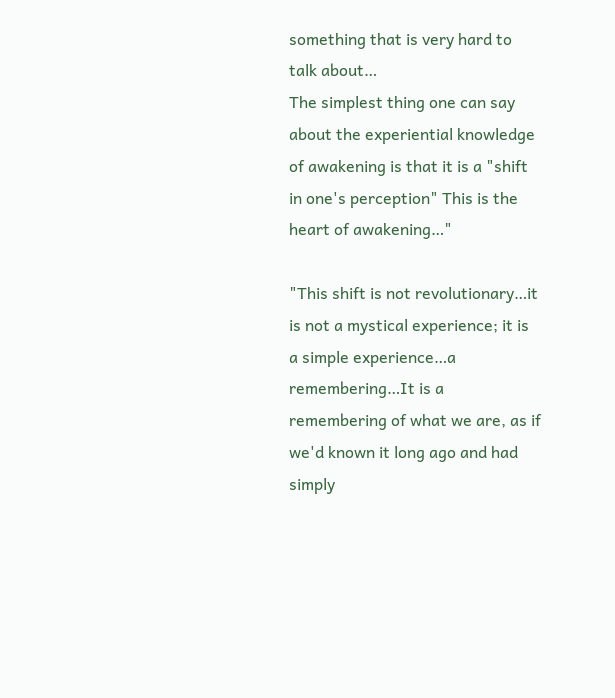something that is very hard to talk about…
The simplest thing one can say about the experiential knowledge of awakening is that it is a "shift in one's perception" This is the heart of awakening…"

"This shift is not revolutionary…it is not a mystical experience; it is a simple experience…a remembering…It is a remembering of what we are, as if we'd known it long ago and had simply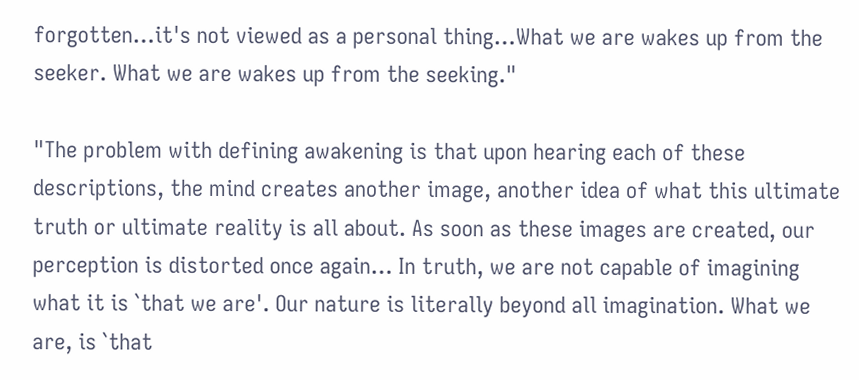forgotten…it's not viewed as a personal thing…What we are wakes up from the seeker. What we are wakes up from the seeking."

"The problem with defining awakening is that upon hearing each of these descriptions, the mind creates another image, another idea of what this ultimate truth or ultimate reality is all about. As soon as these images are created, our perception is distorted once again… In truth, we are not capable of imagining what it is `that we are'. Our nature is literally beyond all imagination. What we are, is `that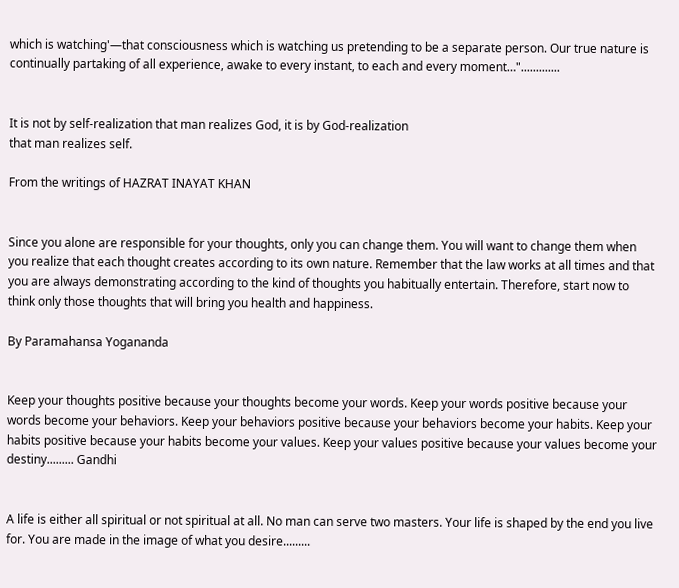which is watching'—that consciousness which is watching us pretending to be a separate person. Our true nature is continually partaking of all experience, awake to every instant, to each and every moment…".............


It is not by self-realization that man realizes God, it is by God-realization
that man realizes self.

From the writings of HAZRAT INAYAT KHAN


Since you alone are responsible for your thoughts, only you can change them. You will want to change them when you realize that each thought creates according to its own nature. Remember that the law works at all times and that you are always demonstrating according to the kind of thoughts you habitually entertain. Therefore, start now to think only those thoughts that will bring you health and happiness.

By Paramahansa Yogananda


Keep your thoughts positive because your thoughts become your words. Keep your words positive because your words become your behaviors. Keep your behaviors positive because your behaviors become your habits. Keep your habits positive because your habits become your values. Keep your values positive because your values become your destiny......... Gandhi


A life is either all spiritual or not spiritual at all. No man can serve two masters. Your life is shaped by the end you live for. You are made in the image of what you desire.........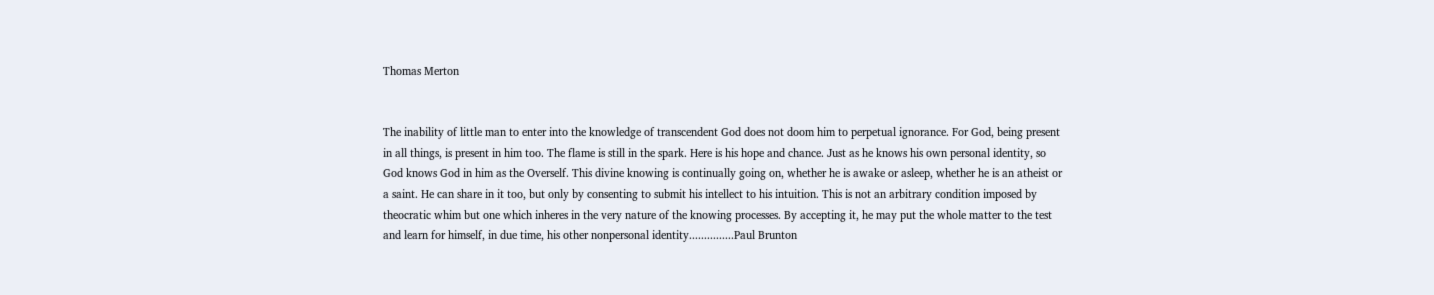Thomas Merton


The inability of little man to enter into the knowledge of transcendent God does not doom him to perpetual ignorance. For God, being present in all things, is present in him too. The flame is still in the spark. Here is his hope and chance. Just as he knows his own personal identity, so God knows God in him as the Overself. This divine knowing is continually going on, whether he is awake or asleep, whether he is an atheist or a saint. He can share in it too, but only by consenting to submit his intellect to his intuition. This is not an arbitrary condition imposed by theocratic whim but one which inheres in the very nature of the knowing processes. By accepting it, he may put the whole matter to the test and learn for himself, in due time, his other nonpersonal identity...............Paul Brunton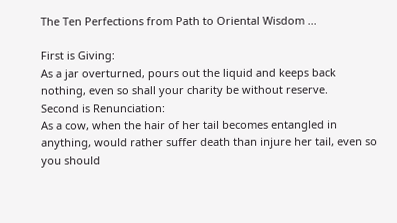The Ten Perfections from Path to Oriental Wisdom ...

First is Giving:
As a jar overturned, pours out the liquid and keeps back nothing, even so shall your charity be without reserve.
Second is Renunciation:
As a cow, when the hair of her tail becomes entangled in anything, would rather suffer death than injure her tail, even so you should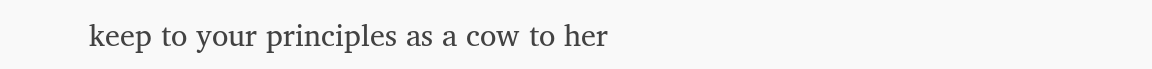keep to your principles as a cow to her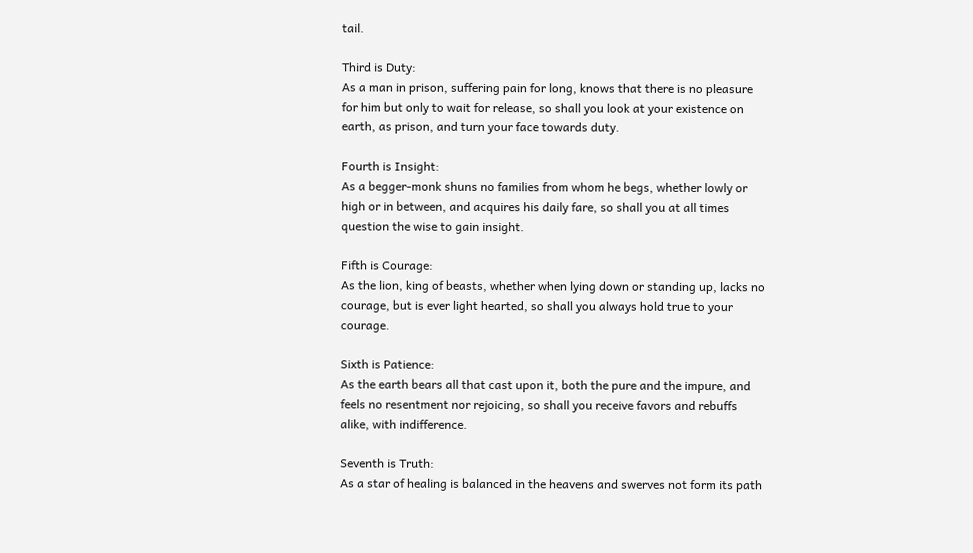tail.

Third is Duty:
As a man in prison, suffering pain for long, knows that there is no pleasure for him but only to wait for release, so shall you look at your existence on earth, as prison, and turn your face towards duty.

Fourth is Insight:
As a begger-monk shuns no families from whom he begs, whether lowly or high or in between, and acquires his daily fare, so shall you at all times question the wise to gain insight.

Fifth is Courage:
As the lion, king of beasts, whether when lying down or standing up, lacks no courage, but is ever light hearted, so shall you always hold true to your courage.

Sixth is Patience:
As the earth bears all that cast upon it, both the pure and the impure, and feels no resentment nor rejoicing, so shall you receive favors and rebuffs alike, with indifference.

Seventh is Truth:
As a star of healing is balanced in the heavens and swerves not form its path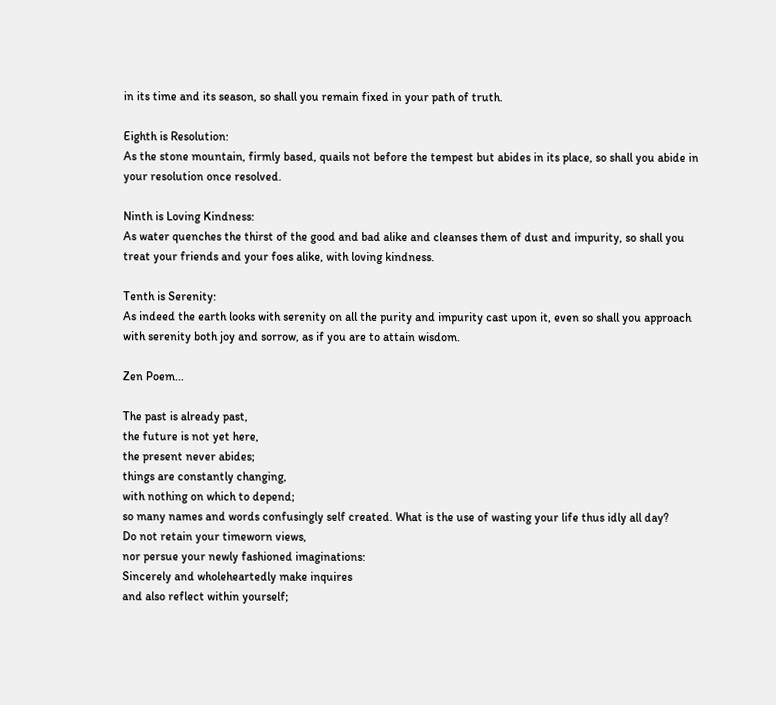in its time and its season, so shall you remain fixed in your path of truth.

Eighth is Resolution:
As the stone mountain, firmly based, quails not before the tempest but abides in its place, so shall you abide in your resolution once resolved.

Ninth is Loving Kindness:
As water quenches the thirst of the good and bad alike and cleanses them of dust and impurity, so shall you treat your friends and your foes alike, with loving kindness.

Tenth is Serenity:
As indeed the earth looks with serenity on all the purity and impurity cast upon it, even so shall you approach with serenity both joy and sorrow, as if you are to attain wisdom.

Zen Poem...

The past is already past,
the future is not yet here,
the present never abides;
things are constantly changing,
with nothing on which to depend;
so many names and words confusingly self created. What is the use of wasting your life thus idly all day?
Do not retain your timeworn views,
nor persue your newly fashioned imaginations:
Sincerely and wholeheartedly make inquires
and also reflect within yourself;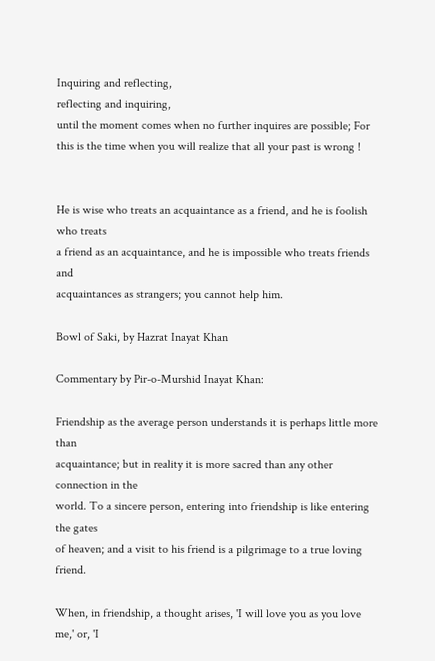Inquiring and reflecting,
reflecting and inquiring,
until the moment comes when no further inquires are possible; For this is the time when you will realize that all your past is wrong !


He is wise who treats an acquaintance as a friend, and he is foolish who treats
a friend as an acquaintance, and he is impossible who treats friends and
acquaintances as strangers; you cannot help him.

Bowl of Saki, by Hazrat Inayat Khan

Commentary by Pir-o-Murshid Inayat Khan:

Friendship as the average person understands it is perhaps little more than
acquaintance; but in reality it is more sacred than any other connection in the
world. To a sincere person, entering into friendship is like entering the gates
of heaven; and a visit to his friend is a pilgrimage to a true loving friend.

When, in friendship, a thought arises, 'I will love you as you love me,' or, 'I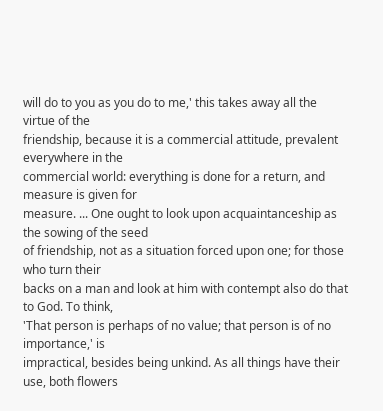will do to you as you do to me,' this takes away all the virtue of the
friendship, because it is a commercial attitude, prevalent everywhere in the
commercial world: everything is done for a return, and measure is given for
measure. ... One ought to look upon acquaintanceship as the sowing of the seed
of friendship, not as a situation forced upon one; for those who turn their
backs on a man and look at him with contempt also do that to God. To think,
'That person is perhaps of no value; that person is of no importance,' is
impractical, besides being unkind. As all things have their use, both flowers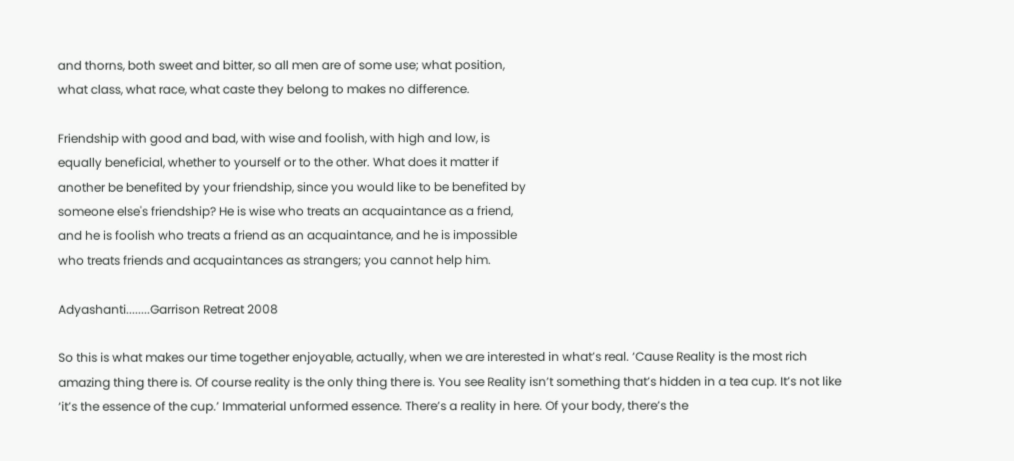and thorns, both sweet and bitter, so all men are of some use; what position,
what class, what race, what caste they belong to makes no difference.

Friendship with good and bad, with wise and foolish, with high and low, is
equally beneficial, whether to yourself or to the other. What does it matter if
another be benefited by your friendship, since you would like to be benefited by
someone else's friendship? He is wise who treats an acquaintance as a friend,
and he is foolish who treats a friend as an acquaintance, and he is impossible
who treats friends and acquaintances as strangers; you cannot help him.

Adyashanti........Garrison Retreat 2008

So this is what makes our time together enjoyable, actually, when we are interested in what’s real. ‘Cause Reality is the most rich amazing thing there is. Of course reality is the only thing there is. You see Reality isn’t something that’s hidden in a tea cup. It’s not like ‘it’s the essence of the cup.’ Immaterial unformed essence. There’s a reality in here. Of your body, there’s the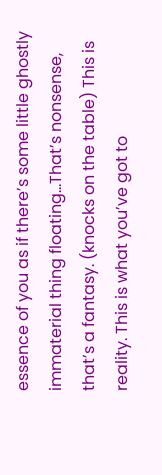essence of you as if there’s some little ghostly immaterial thing floating…That’s nonsense, that’s a fantasy. (knocks on the table) This is reality. This is what you’ve got to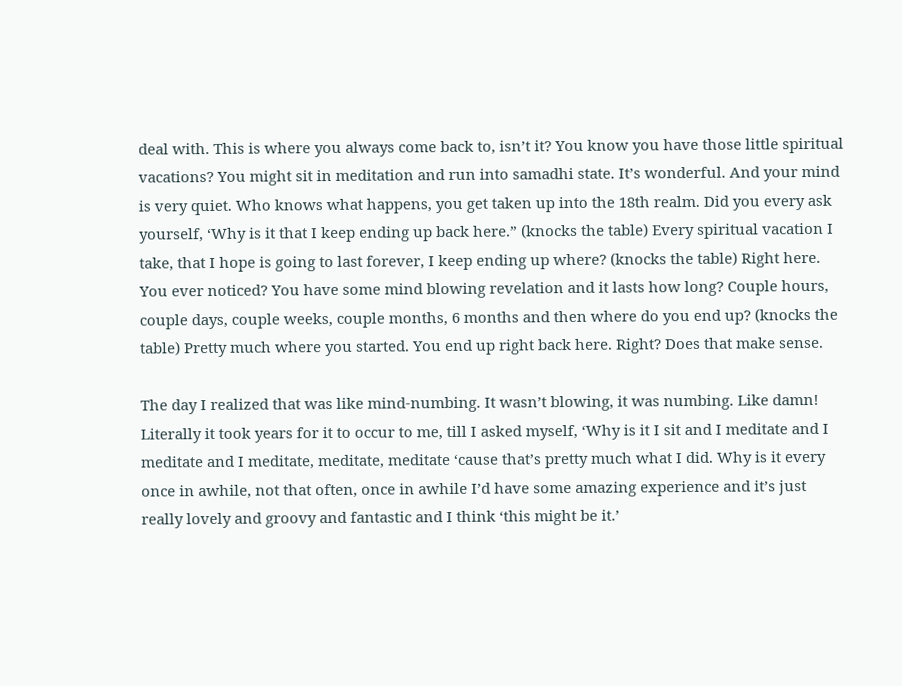deal with. This is where you always come back to, isn’t it? You know you have those little spiritual vacations? You might sit in meditation and run into samadhi state. It’s wonderful. And your mind is very quiet. Who knows what happens, you get taken up into the 18th realm. Did you every ask yourself, ‘Why is it that I keep ending up back here.” (knocks the table) Every spiritual vacation I take, that I hope is going to last forever, I keep ending up where? (knocks the table) Right here. You ever noticed? You have some mind blowing revelation and it lasts how long? Couple hours, couple days, couple weeks, couple months, 6 months and then where do you end up? (knocks the table) Pretty much where you started. You end up right back here. Right? Does that make sense.

The day I realized that was like mind-numbing. It wasn’t blowing, it was numbing. Like damn! Literally it took years for it to occur to me, till I asked myself, ‘Why is it I sit and I meditate and I meditate and I meditate, meditate, meditate ‘cause that’s pretty much what I did. Why is it every once in awhile, not that often, once in awhile I’d have some amazing experience and it’s just really lovely and groovy and fantastic and I think ‘this might be it.’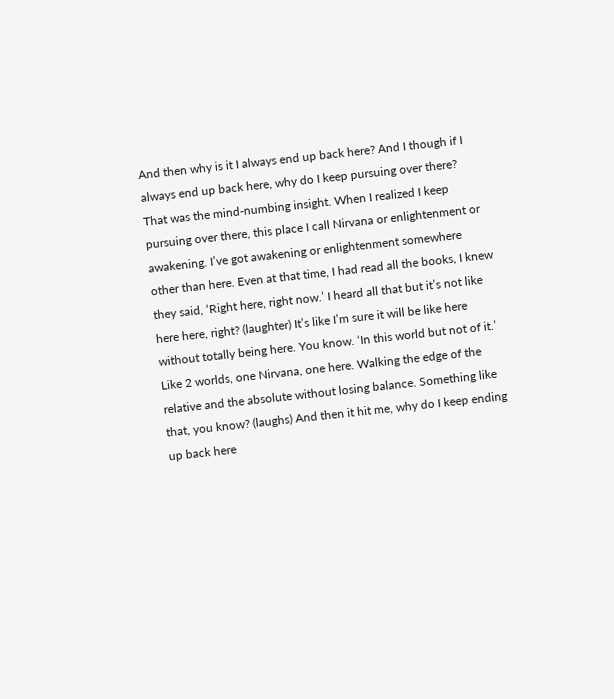And then why is it I always end up back here? And I though if I always end up back here, why do I keep pursuing over there? That was the mind-numbing insight. When I realized I keep pursuing over there, this place I call Nirvana or enlightenment or awakening. I’ve got awakening or enlightenment somewhere other than here. Even at that time, I had read all the books, I knew they said, ‘Right here, right now.’ I heard all that but it’s not like here here, right? (laughter) It’s like I’m sure it will be like here without totally being here. You know. ‘In this world but not of it.’ Like 2 worlds, one Nirvana, one here. Walking the edge of the relative and the absolute without losing balance. Something like that, you know? (laughs) And then it hit me, why do I keep ending up back here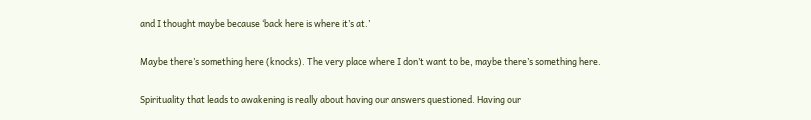and I thought maybe because ‘back here is where it’s at.’

Maybe there’s something here (knocks). The very place where I don’t want to be, maybe there’s something here.

Spirituality that leads to awakening is really about having our answers questioned. Having our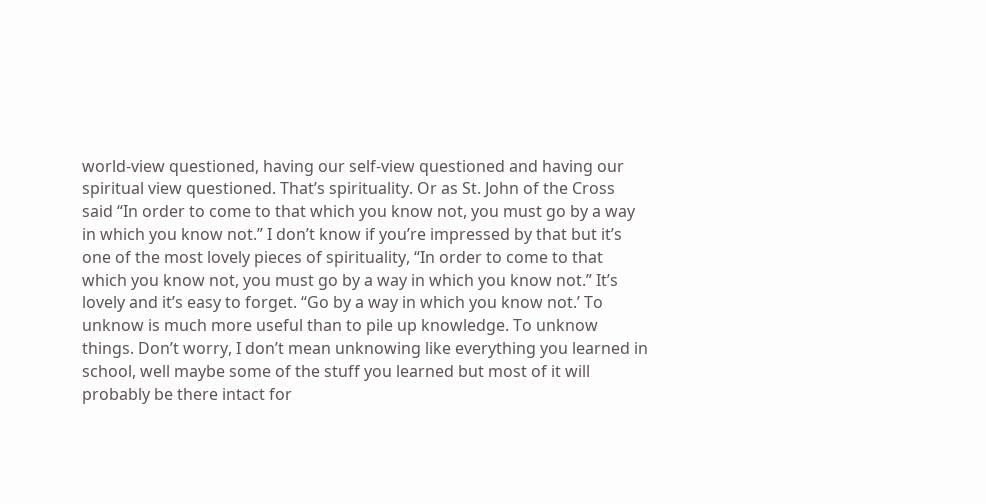world-view questioned, having our self-view questioned and having our spiritual view questioned. That’s spirituality. Or as St. John of the Cross said “In order to come to that which you know not, you must go by a way in which you know not.” I don’t know if you’re impressed by that but it’s one of the most lovely pieces of spirituality, “In order to come to that which you know not, you must go by a way in which you know not.” It’s lovely and it’s easy to forget. “Go by a way in which you know not.’ To unknow is much more useful than to pile up knowledge. To unknow things. Don’t worry, I don’t mean unknowing like everything you learned in school, well maybe some of the stuff you learned but most of it will probably be there intact for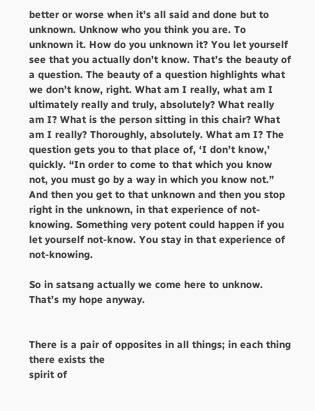better or worse when it’s all said and done but to unknown. Unknow who you think you are. To unknown it. How do you unknown it? You let yourself see that you actually don’t know. That’s the beauty of a question. The beauty of a question highlights what we don’t know, right. What am I really, what am I ultimately really and truly, absolutely? What really am I? What is the person sitting in this chair? What am I really? Thoroughly, absolutely. What am I? The question gets you to that place of, ‘I don’t know,’ quickly. “In order to come to that which you know not, you must go by a way in which you know not.” And then you get to that unknown and then you stop right in the unknown, in that experience of not-knowing. Something very potent could happen if you let yourself not-know. You stay in that experience of not-knowing.

So in satsang actually we come here to unknow. That’s my hope anyway.


There is a pair of opposites in all things; in each thing there exists the
spirit of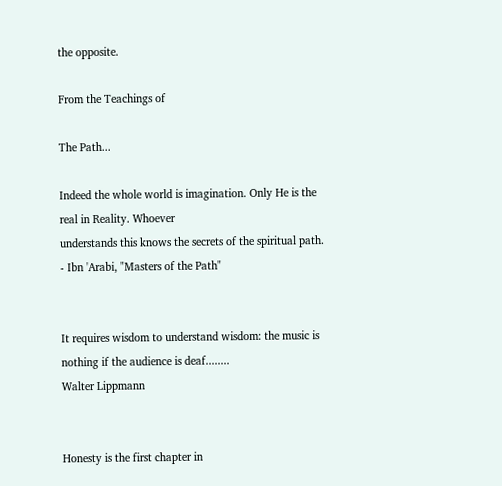the opposite.

From the Teachings of

The Path...

Indeed the whole world is imagination. Only He is the real in Reality. Whoever
understands this knows the secrets of the spiritual path.
- Ibn 'Arabi, "Masters of the Path"


It requires wisdom to understand wisdom: the music is nothing if the audience is deaf........
Walter Lippmann


Honesty is the first chapter in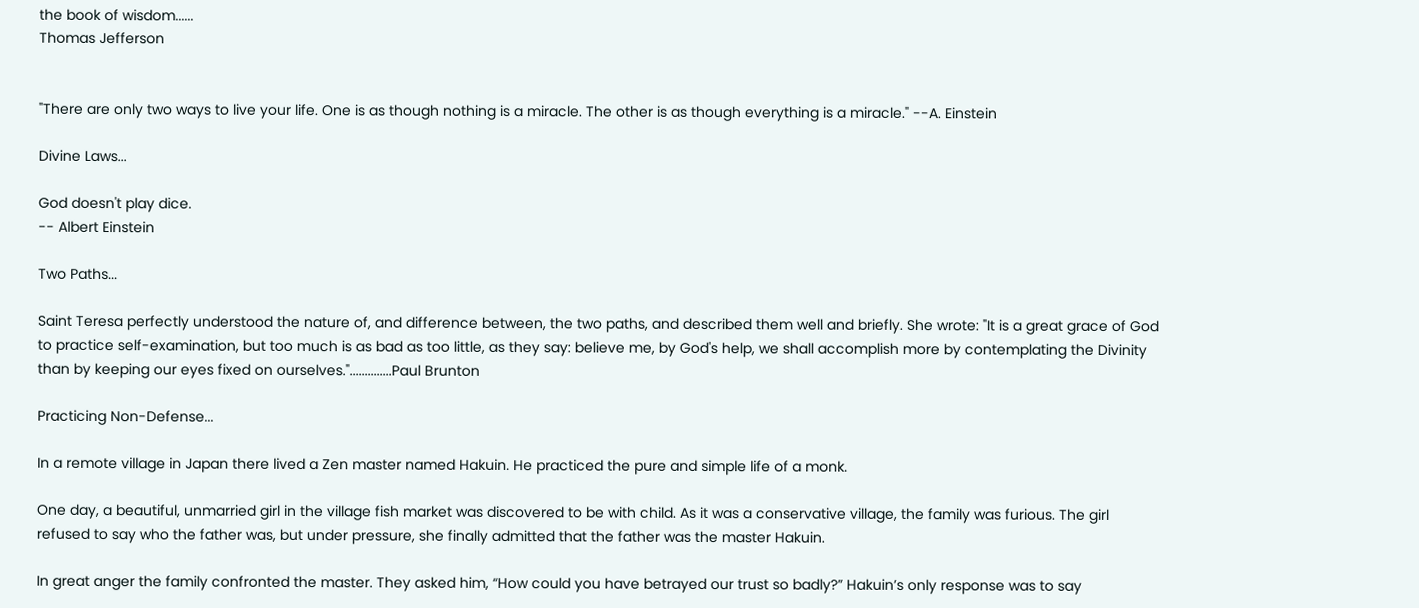the book of wisdom......
Thomas Jefferson


"There are only two ways to live your life. One is as though nothing is a miracle. The other is as though everything is a miracle." --A. Einstein

Divine Laws...

God doesn't play dice.
-- Albert Einstein

Two Paths...

Saint Teresa perfectly understood the nature of, and difference between, the two paths, and described them well and briefly. She wrote: "It is a great grace of God to practice self-examination, but too much is as bad as too little, as they say: believe me, by God's help, we shall accomplish more by contemplating the Divinity than by keeping our eyes fixed on ourselves."..............Paul Brunton

Practicing Non-Defense...

In a remote village in Japan there lived a Zen master named Hakuin. He practiced the pure and simple life of a monk.

One day, a beautiful, unmarried girl in the village fish market was discovered to be with child. As it was a conservative village, the family was furious. The girl refused to say who the father was, but under pressure, she finally admitted that the father was the master Hakuin.

In great anger the family confronted the master. They asked him, “How could you have betrayed our trust so badly?” Hakuin’s only response was to say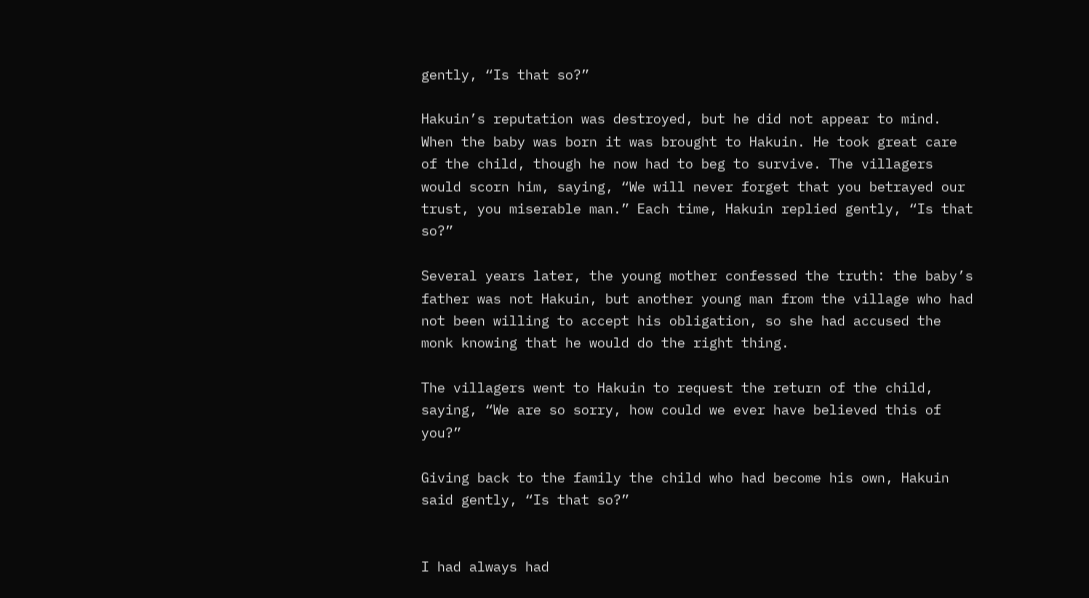gently, “Is that so?”

Hakuin’s reputation was destroyed, but he did not appear to mind. When the baby was born it was brought to Hakuin. He took great care of the child, though he now had to beg to survive. The villagers would scorn him, saying, “We will never forget that you betrayed our trust, you miserable man.” Each time, Hakuin replied gently, “Is that so?”

Several years later, the young mother confessed the truth: the baby’s father was not Hakuin, but another young man from the village who had not been willing to accept his obligation, so she had accused the monk knowing that he would do the right thing.

The villagers went to Hakuin to request the return of the child, saying, “We are so sorry, how could we ever have believed this of you?”

Giving back to the family the child who had become his own, Hakuin said gently, “Is that so?”


I had always had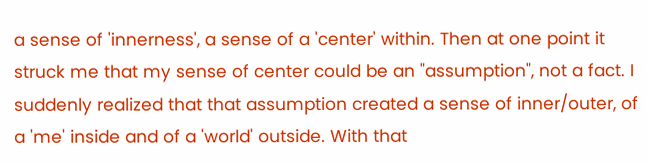a sense of 'innerness', a sense of a 'center' within. Then at one point it struck me that my sense of center could be an "assumption", not a fact. I suddenly realized that that assumption created a sense of inner/outer, of a 'me' inside and of a 'world' outside. With that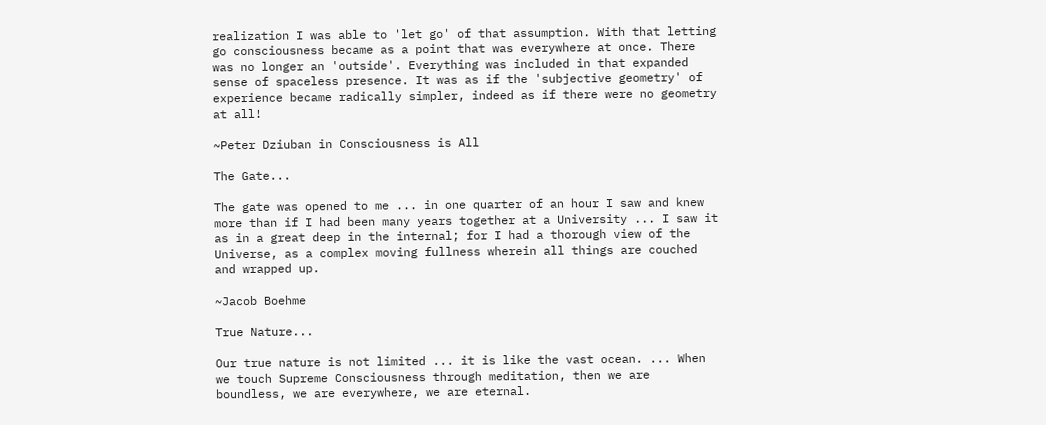realization I was able to 'let go' of that assumption. With that letting go consciousness became as a point that was everywhere at once. There was no longer an 'outside'. Everything was included in that expanded sense of spaceless presence. It was as if the 'subjective geometry' of experience became radically simpler, indeed as if there were no geometry at all!

~Peter Dziuban in Consciousness is All

The Gate...

The gate was opened to me ... in one quarter of an hour I saw and knew more than if I had been many years together at a University ... I saw it as in a great deep in the internal; for I had a thorough view of the Universe, as a complex moving fullness wherein all things are couched and wrapped up.

~Jacob Boehme

True Nature...

Our true nature is not limited ... it is like the vast ocean. ... When we touch Supreme Consciousness through meditation, then we are boundless, we are everywhere, we are eternal.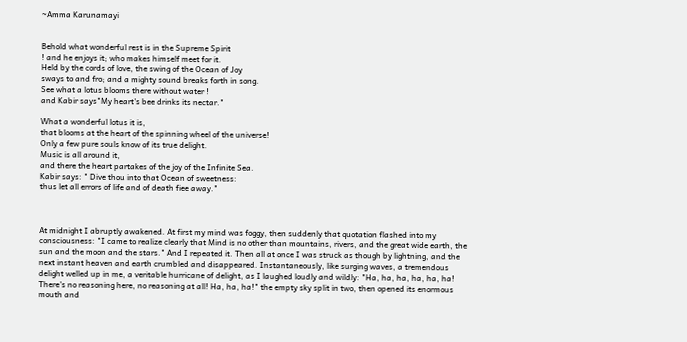~Amma Karunamayi


Behold what wonderful rest is in the Supreme Spirit
! and he enjoys it; who makes himself meet for it.
Held by the cords of love, the swing of the Ocean of Joy
sways to and fro; and a mighty sound breaks forth in song.
See what a lotus blooms there without water !
and Kabir says"My heart's bee drinks its nectar."

What a wonderful lotus it is,
that blooms at the heart of the spinning wheel of the universe!
Only a few pure souls know of its true delight.
Music is all around it,
and there the heart partakes of the joy of the Infinite Sea.
Kabir says: " Dive thou into that Ocean of sweetness:
thus let all errors of life and of death fiee away."



At midnight I abruptly awakened. At first my mind was foggy, then suddenly that quotation flashed into my consciousness: "I came to realize clearly that Mind is no other than mountains, rivers, and the great wide earth, the sun and the moon and the stars." And I repeated it. Then all at once I was struck as though by lightning, and the next instant heaven and earth crumbled and disappeared. Instantaneously, like surging waves, a tremendous delight welled up in me, a veritable hurricane of delight, as I laughed loudly and wildly: "Ha, ha, ha, ha, ha, ha! There's no reasoning here, no reasoning at all! Ha, ha, ha!" the empty sky split in two, then opened its enormous mouth and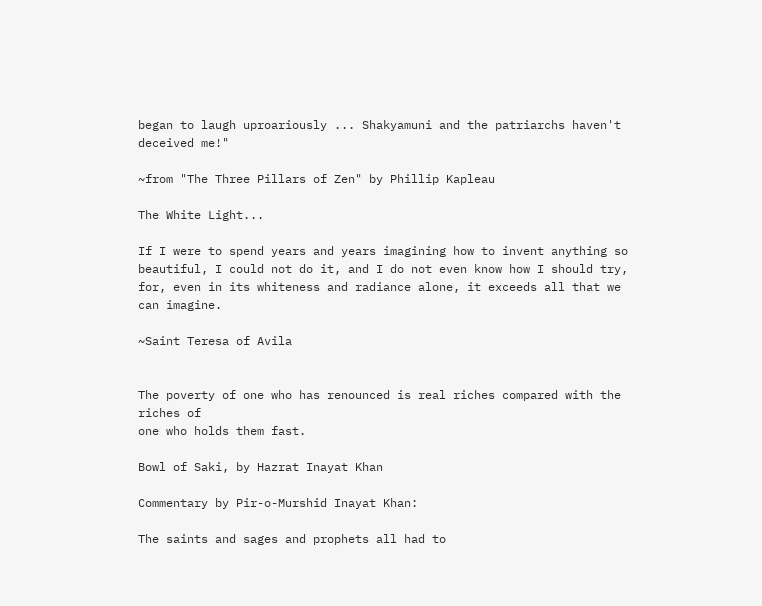began to laugh uproariously ... Shakyamuni and the patriarchs haven't deceived me!"

~from "The Three Pillars of Zen" by Phillip Kapleau

The White Light...

If I were to spend years and years imagining how to invent anything so beautiful, I could not do it, and I do not even know how I should try, for, even in its whiteness and radiance alone, it exceeds all that we can imagine.

~Saint Teresa of Avila


The poverty of one who has renounced is real riches compared with the riches of
one who holds them fast.

Bowl of Saki, by Hazrat Inayat Khan

Commentary by Pir-o-Murshid Inayat Khan:

The saints and sages and prophets all had to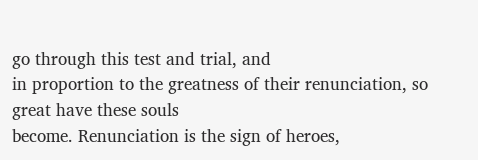go through this test and trial, and
in proportion to the greatness of their renunciation, so great have these souls
become. Renunciation is the sign of heroes,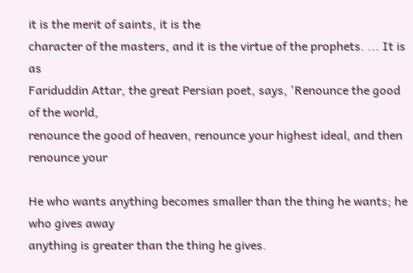it is the merit of saints, it is the
character of the masters, and it is the virtue of the prophets. ... It is as
Fariduddin Attar, the great Persian poet, says, 'Renounce the good of the world,
renounce the good of heaven, renounce your highest ideal, and then renounce your

He who wants anything becomes smaller than the thing he wants; he who gives away
anything is greater than the thing he gives.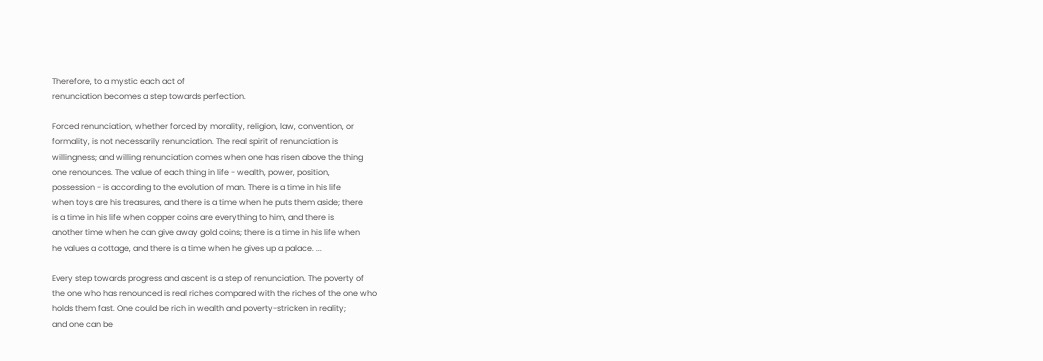Therefore, to a mystic each act of
renunciation becomes a step towards perfection.

Forced renunciation, whether forced by morality, religion, law, convention, or
formality, is not necessarily renunciation. The real spirit of renunciation is
willingness; and willing renunciation comes when one has risen above the thing
one renounces. The value of each thing in life - wealth, power, position,
possession - is according to the evolution of man. There is a time in his life
when toys are his treasures, and there is a time when he puts them aside; there
is a time in his life when copper coins are everything to him, and there is
another time when he can give away gold coins; there is a time in his life when
he values a cottage, and there is a time when he gives up a palace. ...

Every step towards progress and ascent is a step of renunciation. The poverty of
the one who has renounced is real riches compared with the riches of the one who
holds them fast. One could be rich in wealth and poverty-stricken in reality;
and one can be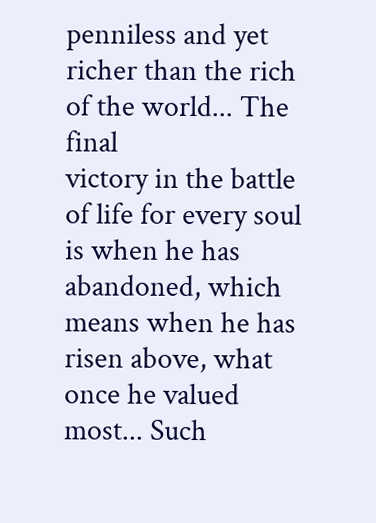penniless and yet richer than the rich of the world... The final
victory in the battle of life for every soul is when he has abandoned, which
means when he has risen above, what once he valued most... Such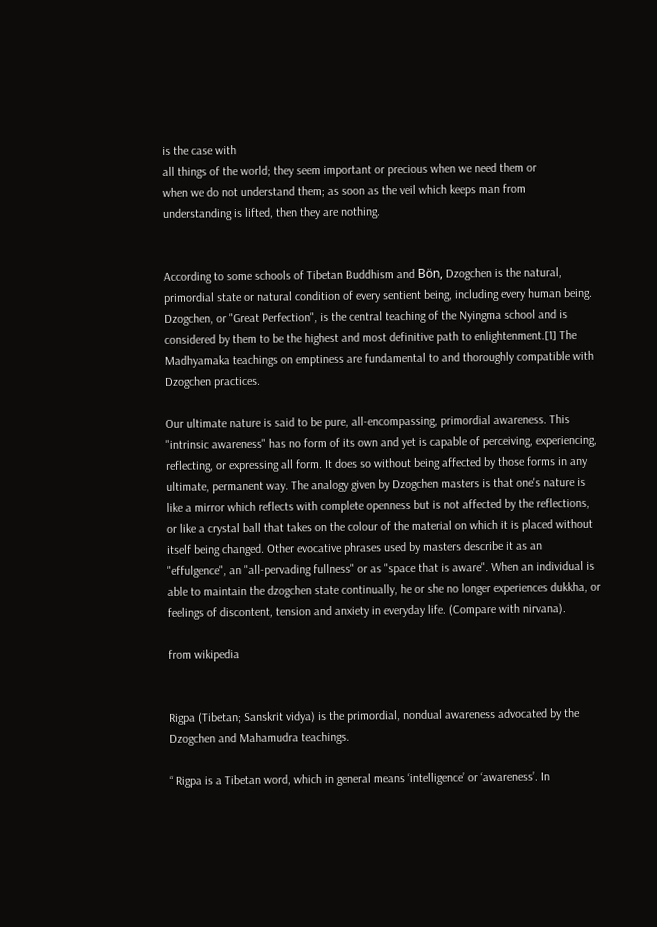is the case with
all things of the world; they seem important or precious when we need them or
when we do not understand them; as soon as the veil which keeps man from
understanding is lifted, then they are nothing.


According to some schools of Tibetan Buddhism and Bön, Dzogchen is the natural, primordial state or natural condition of every sentient being, including every human being. Dzogchen, or "Great Perfection", is the central teaching of the Nyingma school and is considered by them to be the highest and most definitive path to enlightenment.[1] The Madhyamaka teachings on emptiness are fundamental to and thoroughly compatible with Dzogchen practices.

Our ultimate nature is said to be pure, all-encompassing, primordial awareness. This "intrinsic awareness" has no form of its own and yet is capable of perceiving, experiencing, reflecting, or expressing all form. It does so without being affected by those forms in any ultimate, permanent way. The analogy given by Dzogchen masters is that one's nature is like a mirror which reflects with complete openness but is not affected by the reflections, or like a crystal ball that takes on the colour of the material on which it is placed without itself being changed. Other evocative phrases used by masters describe it as an "effulgence", an "all-pervading fullness" or as "space that is aware". When an individual is able to maintain the dzogchen state continually, he or she no longer experiences dukkha, or feelings of discontent, tension and anxiety in everyday life. (Compare with nirvana).

from wikipedia


Rigpa (Tibetan; Sanskrit vidya) is the primordial, nondual awareness advocated by the Dzogchen and Mahamudra teachings.

“ Rigpa is a Tibetan word, which in general means ‘intelligence’ or ‘awareness’. In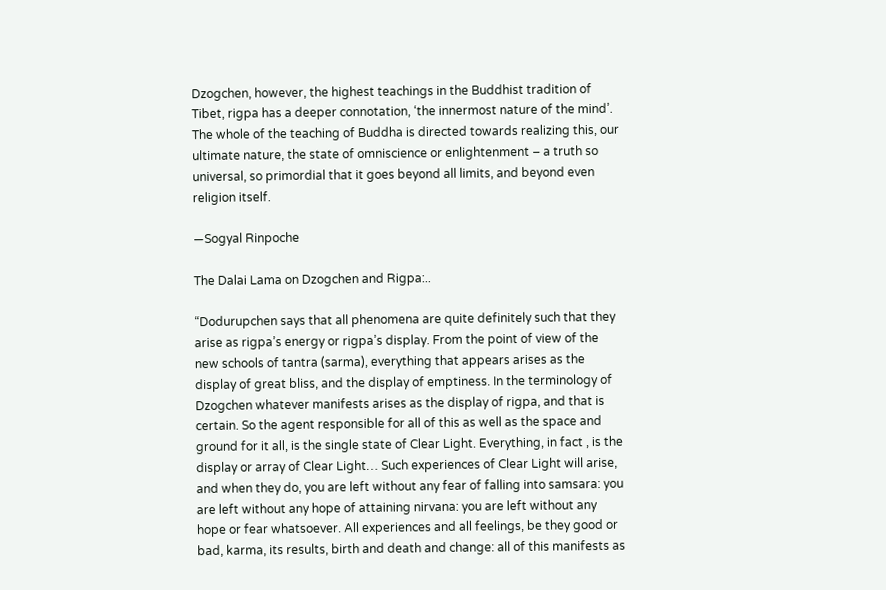Dzogchen, however, the highest teachings in the Buddhist tradition of Tibet, rigpa has a deeper connotation, ‘the innermost nature of the mind’. The whole of the teaching of Buddha is directed towards realizing this, our ultimate nature, the state of omniscience or enlightenment – a truth so universal, so primordial that it goes beyond all limits, and beyond even religion itself.

—Sogyal Rinpoche

The Dalai Lama on Dzogchen and Rigpa:..

“Dodurupchen says that all phenomena are quite definitely such that they arise as rigpa’s energy or rigpa’s display. From the point of view of the new schools of tantra (sarma), everything that appears arises as the display of great bliss, and the display of emptiness. In the terminology of Dzogchen whatever manifests arises as the display of rigpa, and that is certain. So the agent responsible for all of this as well as the space and ground for it all, is the single state of Clear Light. Everything, in fact , is the display or array of Clear Light… Such experiences of Clear Light will arise, and when they do, you are left without any fear of falling into samsara: you are left without any hope of attaining nirvana: you are left without any hope or fear whatsoever. All experiences and all feelings, be they good or bad, karma, its results, birth and death and change: all of this manifests as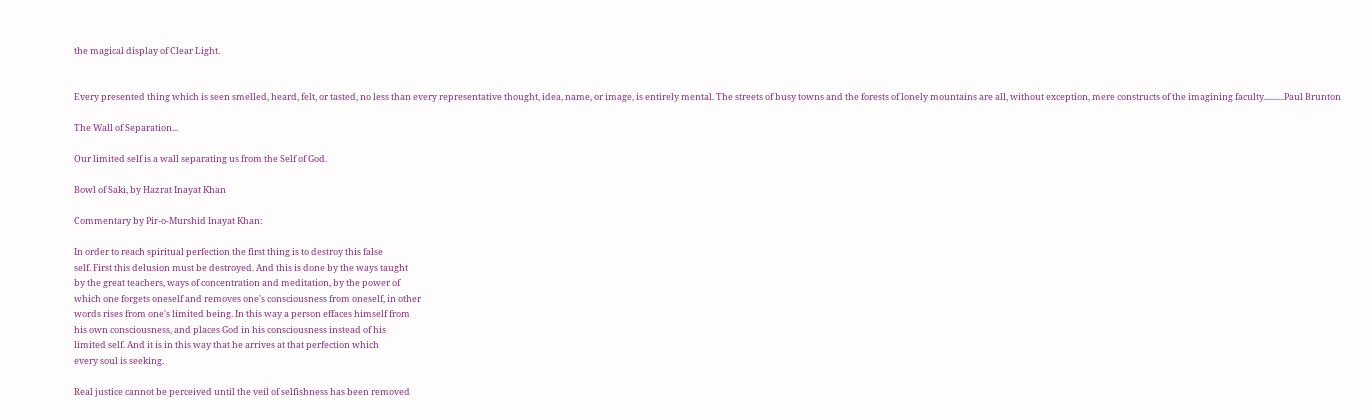the magical display of Clear Light.


Every presented thing which is seen smelled, heard, felt, or tasted, no less than every representative thought, idea, name, or image, is entirely mental. The streets of busy towns and the forests of lonely mountains are all, without exception, mere constructs of the imagining faculty..........Paul Brunton

The Wall of Separation...

Our limited self is a wall separating us from the Self of God.

Bowl of Saki, by Hazrat Inayat Khan

Commentary by Pir-o-Murshid Inayat Khan:

In order to reach spiritual perfection the first thing is to destroy this false
self. First this delusion must be destroyed. And this is done by the ways taught
by the great teachers, ways of concentration and meditation, by the power of
which one forgets oneself and removes one's consciousness from oneself, in other
words rises from one's limited being. In this way a person effaces himself from
his own consciousness, and places God in his consciousness instead of his
limited self. And it is in this way that he arrives at that perfection which
every soul is seeking.

Real justice cannot be perceived until the veil of selfishness has been removed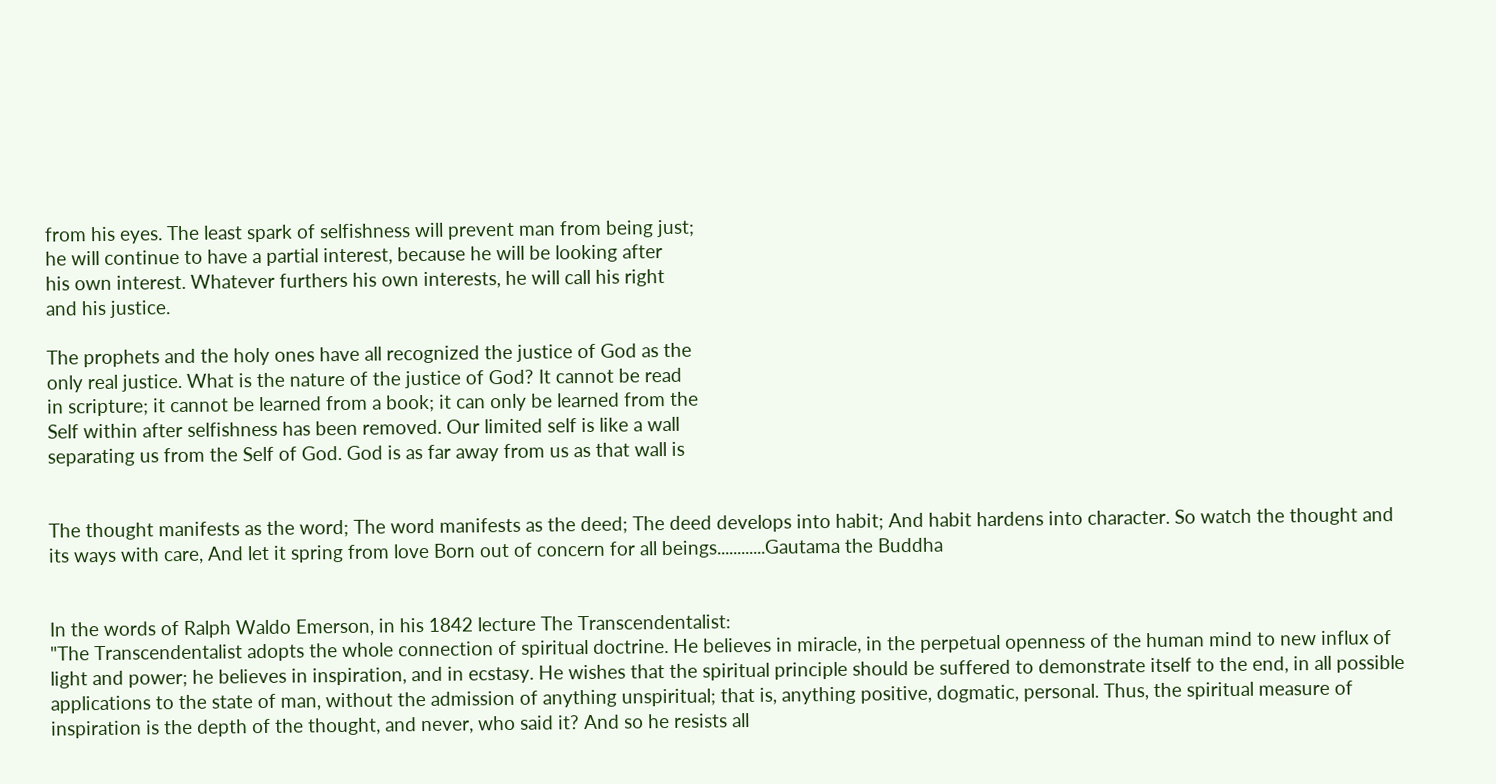from his eyes. The least spark of selfishness will prevent man from being just;
he will continue to have a partial interest, because he will be looking after
his own interest. Whatever furthers his own interests, he will call his right
and his justice.

The prophets and the holy ones have all recognized the justice of God as the
only real justice. What is the nature of the justice of God? It cannot be read
in scripture; it cannot be learned from a book; it can only be learned from the
Self within after selfishness has been removed. Our limited self is like a wall
separating us from the Self of God. God is as far away from us as that wall is


The thought manifests as the word; The word manifests as the deed; The deed develops into habit; And habit hardens into character. So watch the thought and its ways with care, And let it spring from love Born out of concern for all beings............Gautama the Buddha


In the words of Ralph Waldo Emerson, in his 1842 lecture The Transcendentalist:
"The Transcendentalist adopts the whole connection of spiritual doctrine. He believes in miracle, in the perpetual openness of the human mind to new influx of light and power; he believes in inspiration, and in ecstasy. He wishes that the spiritual principle should be suffered to demonstrate itself to the end, in all possible applications to the state of man, without the admission of anything unspiritual; that is, anything positive, dogmatic, personal. Thus, the spiritual measure of inspiration is the depth of the thought, and never, who said it? And so he resists all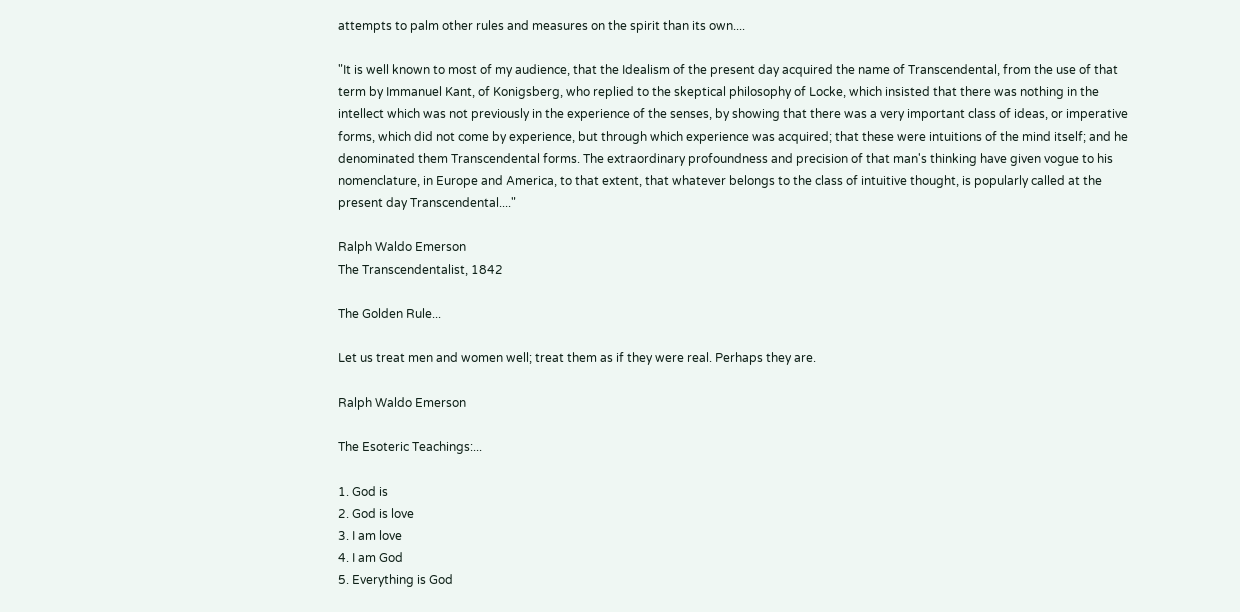attempts to palm other rules and measures on the spirit than its own....

"It is well known to most of my audience, that the Idealism of the present day acquired the name of Transcendental, from the use of that term by Immanuel Kant, of Konigsberg, who replied to the skeptical philosophy of Locke, which insisted that there was nothing in the intellect which was not previously in the experience of the senses, by showing that there was a very important class of ideas, or imperative forms, which did not come by experience, but through which experience was acquired; that these were intuitions of the mind itself; and he denominated them Transcendental forms. The extraordinary profoundness and precision of that man's thinking have given vogue to his nomenclature, in Europe and America, to that extent, that whatever belongs to the class of intuitive thought, is popularly called at the present day Transcendental...."

Ralph Waldo Emerson
The Transcendentalist, 1842

The Golden Rule...

Let us treat men and women well; treat them as if they were real. Perhaps they are.

Ralph Waldo Emerson

The Esoteric Teachings:...

1. God is
2. God is love
3. I am love
4. I am God
5. Everything is God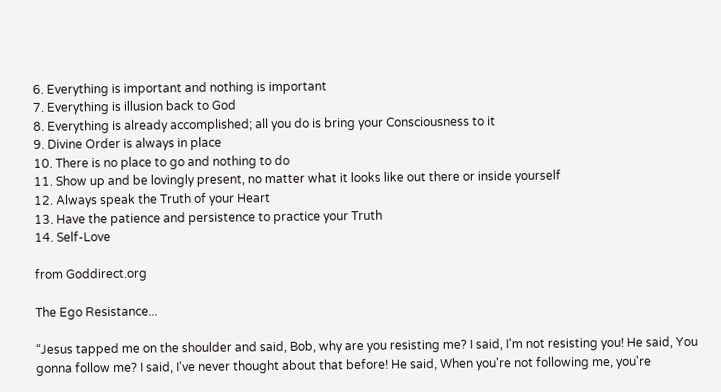6. Everything is important and nothing is important
7. Everything is illusion back to God
8. Everything is already accomplished; all you do is bring your Consciousness to it
9. Divine Order is always in place
10. There is no place to go and nothing to do
11. Show up and be lovingly present, no matter what it looks like out there or inside yourself
12. Always speak the Truth of your Heart
13. Have the patience and persistence to practice your Truth
14. Self-Love

from Goddirect.org

The Ego Resistance...

“Jesus tapped me on the shoulder and said, Bob, why are you resisting me? I said, I'm not resisting you! He said, You gonna follow me? I said, I've never thought about that before! He said, When you're not following me, you're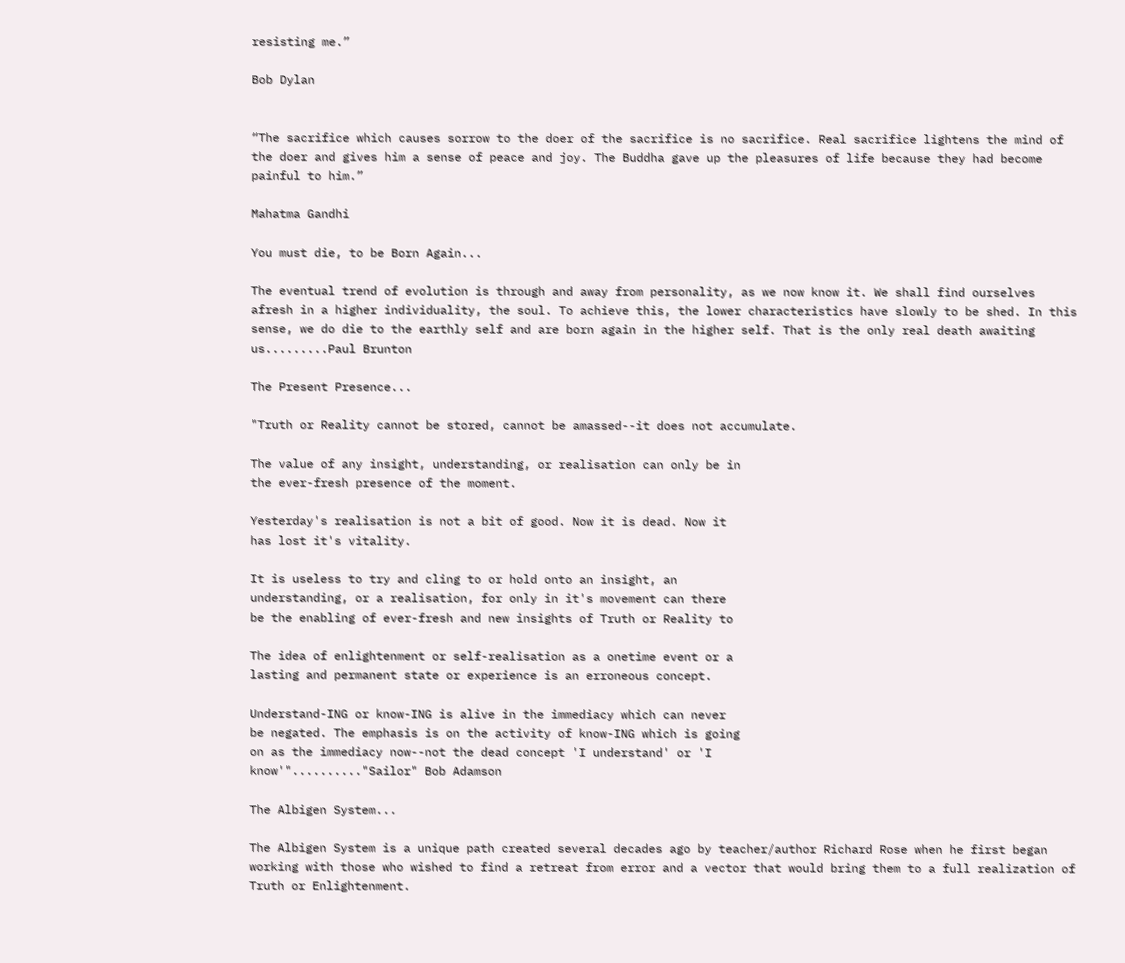resisting me.”

Bob Dylan


“The sacrifice which causes sorrow to the doer of the sacrifice is no sacrifice. Real sacrifice lightens the mind of the doer and gives him a sense of peace and joy. The Buddha gave up the pleasures of life because they had become painful to him.”

Mahatma Gandhi

You must die, to be Born Again...

The eventual trend of evolution is through and away from personality, as we now know it. We shall find ourselves afresh in a higher individuality, the soul. To achieve this, the lower characteristics have slowly to be shed. In this sense, we do die to the earthly self and are born again in the higher self. That is the only real death awaiting us.........Paul Brunton

The Present Presence...

"Truth or Reality cannot be stored, cannot be amassed--it does not accumulate.

The value of any insight, understanding, or realisation can only be in
the ever-fresh presence of the moment.

Yesterday's realisation is not a bit of good. Now it is dead. Now it
has lost it's vitality.

It is useless to try and cling to or hold onto an insight, an
understanding, or a realisation, for only in it's movement can there
be the enabling of ever-fresh and new insights of Truth or Reality to

The idea of enlightenment or self-realisation as a onetime event or a
lasting and permanent state or experience is an erroneous concept.

Understand-ING or know-ING is alive in the immediacy which can never
be negated. The emphasis is on the activity of know-ING which is going
on as the immediacy now--not the dead concept 'I understand' or 'I
know'".........."Sailor" Bob Adamson

The Albigen System...

The Albigen System is a unique path created several decades ago by teacher/author Richard Rose when he first began working with those who wished to find a retreat from error and a vector that would bring them to a full realization of Truth or Enlightenment.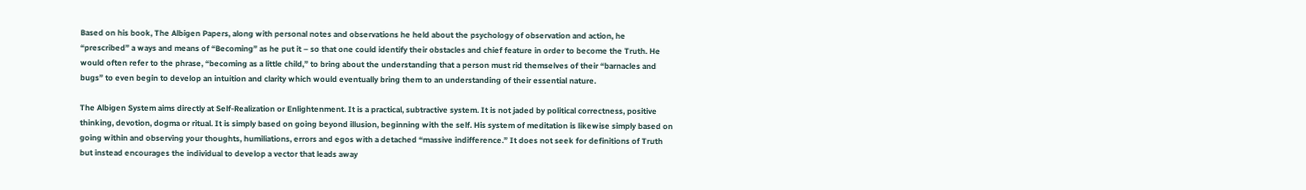Based on his book, The Albigen Papers, along with personal notes and observations he held about the psychology of observation and action, he “prescribed” a ways and means of “Becoming” as he put it – so that one could identify their obstacles and chief feature in order to become the Truth. He would often refer to the phrase, “becoming as a little child,” to bring about the understanding that a person must rid themselves of their “barnacles and bugs” to even begin to develop an intuition and clarity which would eventually bring them to an understanding of their essential nature.

The Albigen System aims directly at Self-Realization or Enlightenment. It is a practical, subtractive system. It is not jaded by political correctness, positive thinking, devotion, dogma or ritual. It is simply based on going beyond illusion, beginning with the self. His system of meditation is likewise simply based on going within and observing your thoughts, humiliations, errors and egos with a detached “massive indifference.” It does not seek for definitions of Truth but instead encourages the individual to develop a vector that leads away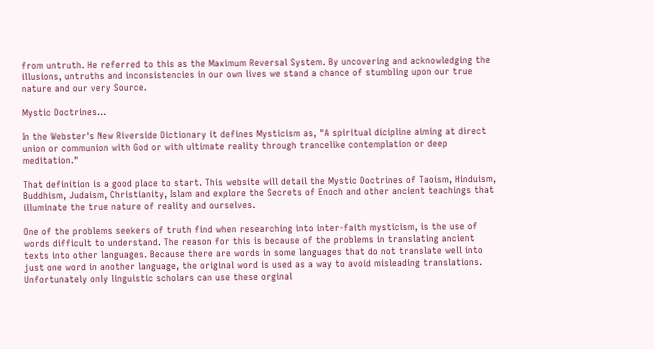from untruth. He referred to this as the Maximum Reversal System. By uncovering and acknowledging the illusions, untruths and inconsistencies in our own lives we stand a chance of stumbling upon our true nature and our very Source.

Mystic Doctrines...

In the Webster's New Riverside Dictionary it defines Mysticism as, "A spiritual dicipline aiming at direct union or communion with God or with ultimate reality through trancelike contemplation or deep meditation."

That definition is a good place to start. This website will detail the Mystic Doctrines of Taoism, Hinduism, Buddhism, Judaism, Christianity, Islam and explore the Secrets of Enoch and other ancient teachings that illuminate the true nature of reality and ourselves.

One of the problems seekers of truth find when researching into inter-faith mysticism, is the use of words difficult to understand. The reason for this is because of the problems in translating ancient texts into other languages. Because there are words in some languages that do not translate well into just one word in another language, the original word is used as a way to avoid misleading translations. Unfortunately only linguistic scholars can use these orginal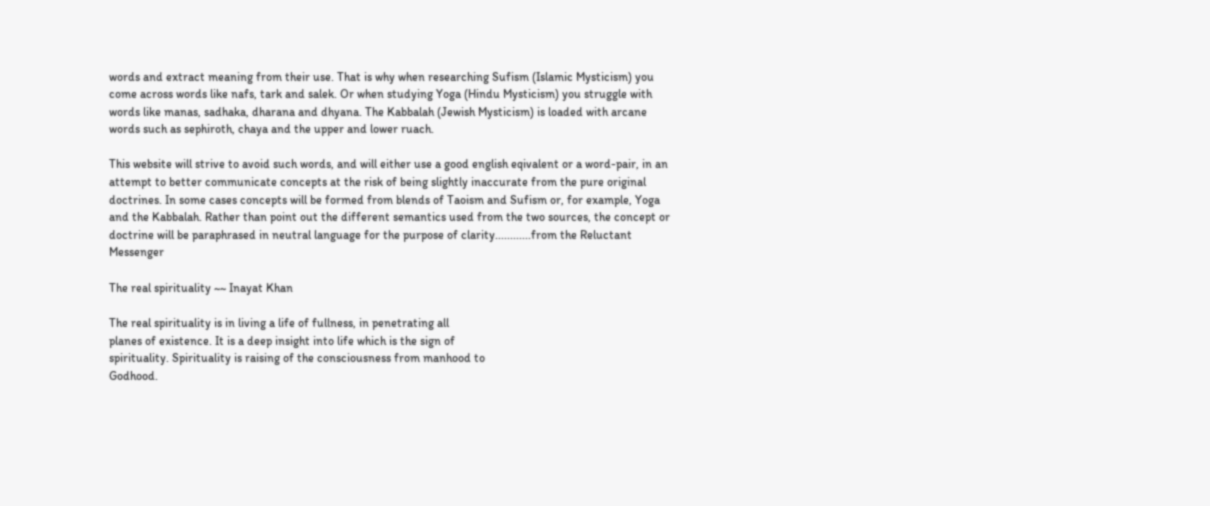words and extract meaning from their use. That is why when researching Sufism (Islamic Mysticism) you come across words like nafs, tark and salek. Or when studying Yoga (Hindu Mysticism) you struggle with words like manas, sadhaka, dharana and dhyana. The Kabbalah (Jewish Mysticism) is loaded with arcane words such as sephiroth, chaya and the upper and lower ruach.

This website will strive to avoid such words, and will either use a good english eqivalent or a word-pair, in an attempt to better communicate concepts at the risk of being slightly inaccurate from the pure original doctrines. In some cases concepts will be formed from blends of Taoism and Sufism or, for example, Yoga and the Kabbalah. Rather than point out the different semantics used from the two sources, the concept or doctrine will be paraphrased in neutral language for the purpose of clarity............from the Reluctant Messenger

The real spirituality ~~ Inayat Khan

The real spirituality is in living a life of fullness, in penetrating all
planes of existence. It is a deep insight into life which is the sign of
spirituality. Spirituality is raising of the consciousness from manhood to
Godhood.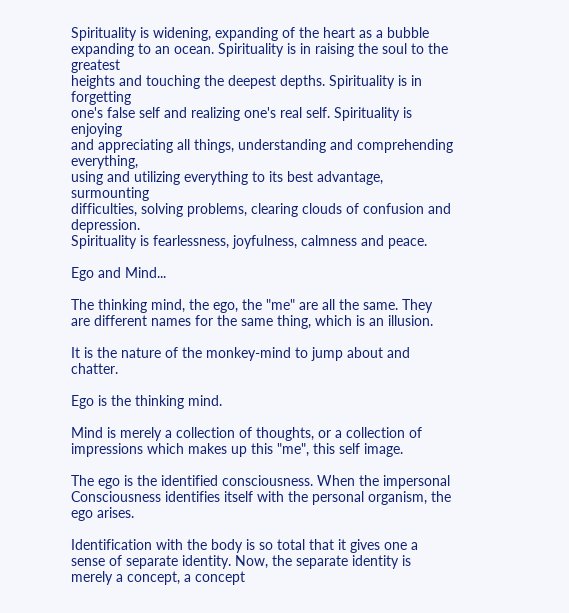Spirituality is widening, expanding of the heart as a bubble
expanding to an ocean. Spirituality is in raising the soul to the greatest
heights and touching the deepest depths. Spirituality is in forgetting
one's false self and realizing one's real self. Spirituality is enjoying
and appreciating all things, understanding and comprehending everything,
using and utilizing everything to its best advantage, surmounting
difficulties, solving problems, clearing clouds of confusion and depression.
Spirituality is fearlessness, joyfulness, calmness and peace.

Ego and Mind...

The thinking mind, the ego, the "me" are all the same. They are different names for the same thing, which is an illusion.

It is the nature of the monkey-mind to jump about and chatter.

Ego is the thinking mind.

Mind is merely a collection of thoughts, or a collection of impressions which makes up this "me", this self image.

The ego is the identified consciousness. When the impersonal Consciousness identifies itself with the personal organism, the ego arises.

Identification with the body is so total that it gives one a sense of separate identity. Now, the separate identity is merely a concept, a concept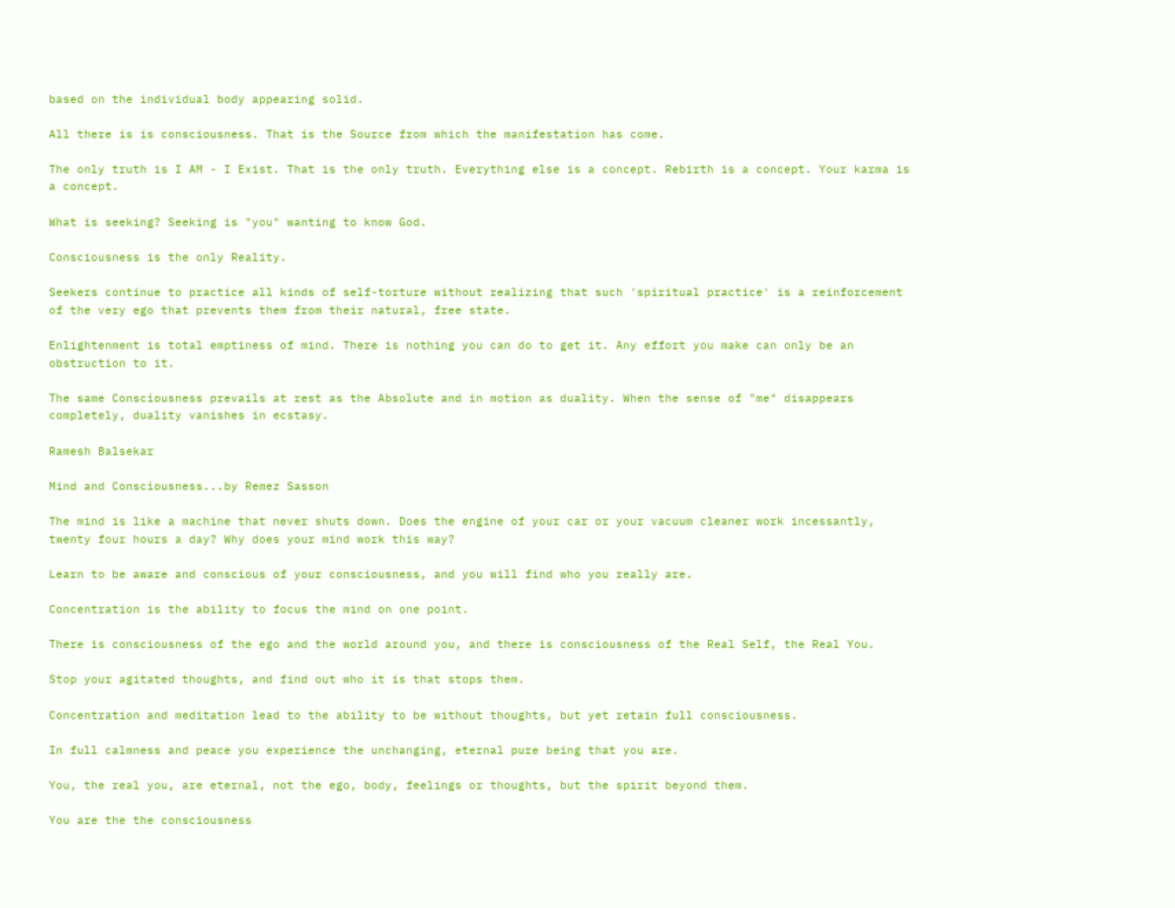based on the individual body appearing solid.

All there is is consciousness. That is the Source from which the manifestation has come.

The only truth is I AM - I Exist. That is the only truth. Everything else is a concept. Rebirth is a concept. Your karma is a concept.

What is seeking? Seeking is "you" wanting to know God.

Consciousness is the only Reality.

Seekers continue to practice all kinds of self-torture without realizing that such 'spiritual practice' is a reinforcement of the very ego that prevents them from their natural, free state.

Enlightenment is total emptiness of mind. There is nothing you can do to get it. Any effort you make can only be an obstruction to it.

The same Consciousness prevails at rest as the Absolute and in motion as duality. When the sense of "me" disappears completely, duality vanishes in ecstasy.

Ramesh Balsekar

Mind and Consciousness...by Remez Sasson

The mind is like a machine that never shuts down. Does the engine of your car or your vacuum cleaner work incessantly, twenty four hours a day? Why does your mind work this way?

Learn to be aware and conscious of your consciousness, and you will find who you really are.

Concentration is the ability to focus the mind on one point.

There is consciousness of the ego and the world around you, and there is consciousness of the Real Self, the Real You.

Stop your agitated thoughts, and find out who it is that stops them.

Concentration and meditation lead to the ability to be without thoughts, but yet retain full consciousness.

In full calmness and peace you experience the unchanging, eternal pure being that you are.

You, the real you, are eternal, not the ego, body, feelings or thoughts, but the spirit beyond them.

You are the the consciousness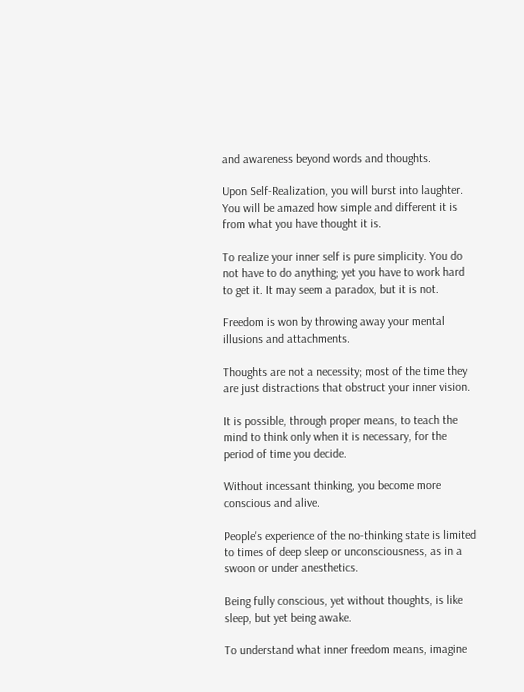and awareness beyond words and thoughts.

Upon Self-Realization, you will burst into laughter. You will be amazed how simple and different it is from what you have thought it is.

To realize your inner self is pure simplicity. You do not have to do anything; yet you have to work hard to get it. It may seem a paradox, but it is not.

Freedom is won by throwing away your mental illusions and attachments.

Thoughts are not a necessity; most of the time they are just distractions that obstruct your inner vision.

It is possible, through proper means, to teach the mind to think only when it is necessary, for the period of time you decide.

Without incessant thinking, you become more conscious and alive.

People's experience of the no-thinking state is limited to times of deep sleep or unconsciousness, as in a swoon or under anesthetics.

Being fully conscious, yet without thoughts, is like sleep, but yet being awake.

To understand what inner freedom means, imagine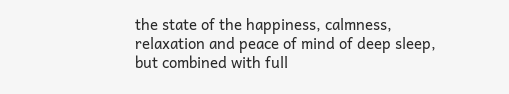the state of the happiness, calmness, relaxation and peace of mind of deep sleep, but combined with full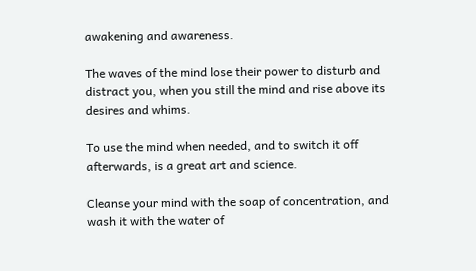awakening and awareness.

The waves of the mind lose their power to disturb and distract you, when you still the mind and rise above its desires and whims.

To use the mind when needed, and to switch it off afterwards, is a great art and science.

Cleanse your mind with the soap of concentration, and wash it with the water of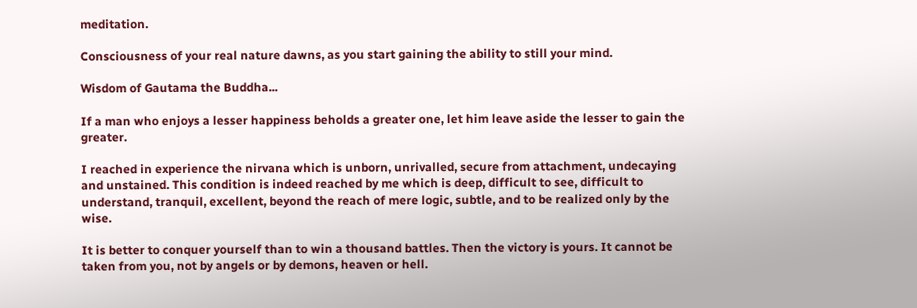meditation.

Consciousness of your real nature dawns, as you start gaining the ability to still your mind.

Wisdom of Gautama the Buddha...

If a man who enjoys a lesser happiness beholds a greater one, let him leave aside the lesser to gain the greater.

I reached in experience the nirvana which is unborn, unrivalled, secure from attachment, undecaying and unstained. This condition is indeed reached by me which is deep, difficult to see, difficult to understand, tranquil, excellent, beyond the reach of mere logic, subtle, and to be realized only by the wise.

It is better to conquer yourself than to win a thousand battles. Then the victory is yours. It cannot be taken from you, not by angels or by demons, heaven or hell.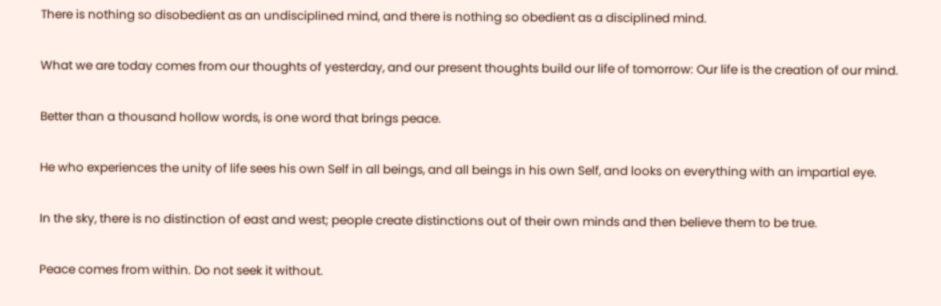There is nothing so disobedient as an undisciplined mind, and there is nothing so obedient as a disciplined mind.

What we are today comes from our thoughts of yesterday, and our present thoughts build our life of tomorrow: Our life is the creation of our mind.

Better than a thousand hollow words, is one word that brings peace.

He who experiences the unity of life sees his own Self in all beings, and all beings in his own Self, and looks on everything with an impartial eye.

In the sky, there is no distinction of east and west; people create distinctions out of their own minds and then believe them to be true.

Peace comes from within. Do not seek it without.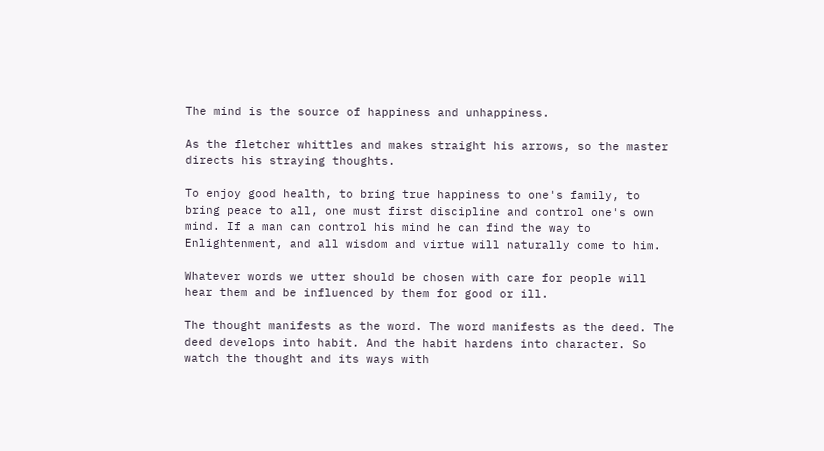The mind is the source of happiness and unhappiness.

As the fletcher whittles and makes straight his arrows, so the master directs his straying thoughts.

To enjoy good health, to bring true happiness to one's family, to bring peace to all, one must first discipline and control one's own mind. If a man can control his mind he can find the way to Enlightenment, and all wisdom and virtue will naturally come to him.

Whatever words we utter should be chosen with care for people will hear them and be influenced by them for good or ill.

The thought manifests as the word. The word manifests as the deed. The deed develops into habit. And the habit hardens into character. So watch the thought and its ways with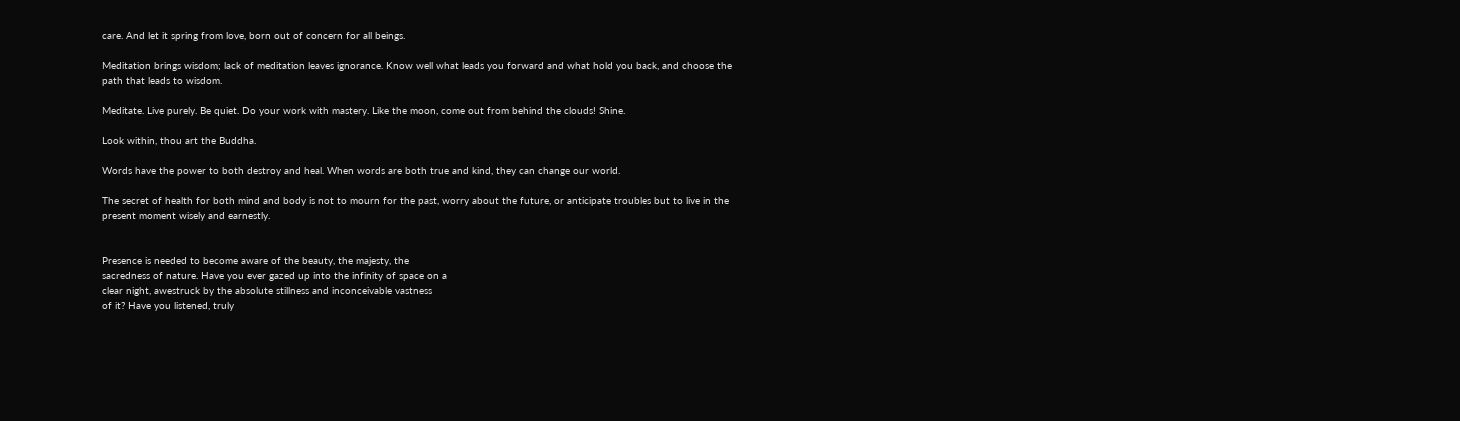care. And let it spring from love, born out of concern for all beings.

Meditation brings wisdom; lack of meditation leaves ignorance. Know well what leads you forward and what hold you back, and choose the path that leads to wisdom.

Meditate. Live purely. Be quiet. Do your work with mastery. Like the moon, come out from behind the clouds! Shine.

Look within, thou art the Buddha.

Words have the power to both destroy and heal. When words are both true and kind, they can change our world.

The secret of health for both mind and body is not to mourn for the past, worry about the future, or anticipate troubles but to live in the present moment wisely and earnestly.


Presence is needed to become aware of the beauty, the majesty, the
sacredness of nature. Have you ever gazed up into the infinity of space on a
clear night, awestruck by the absolute stillness and inconceivable vastness
of it? Have you listened, truly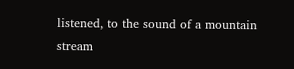listened, to the sound of a mountain stream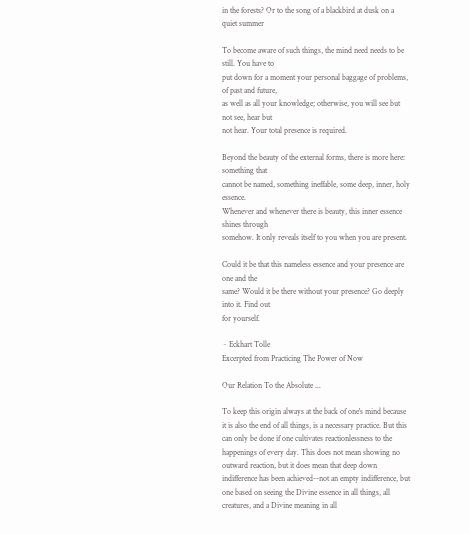in the forests? Or to the song of a blackbird at dusk on a quiet summer

To become aware of such things, the mind need needs to be still. You have to
put down for a moment your personal baggage of problems, of past and future,
as well as all your knowledge; otherwise, you will see but not see, hear but
not hear. Your total presence is required.

Beyond the beauty of the external forms, there is more here: something that
cannot be named, something ineffable, some deep, inner, holy essence.
Whenever and whenever there is beauty, this inner essence shines through
somehow. It only reveals itself to you when you are present.

Could it be that this nameless essence and your presence are one and the
same? Would it be there without your presence? Go deeply into it. Find out
for yourself.

~ Eckhart Tolle
Excerpted from Practicing The Power of Now

Our Relation To the Absolute ...

To keep this origin always at the back of one's mind because it is also the end of all things, is a necessary practice. But this can only be done if one cultivates reactionlessness to the happenings of every day. This does not mean showing no outward reaction, but it does mean that deep down indifference has been achieved--not an empty indifference, but one based on seeing the Divine essence in all things, all creatures, and a Divine meaning in all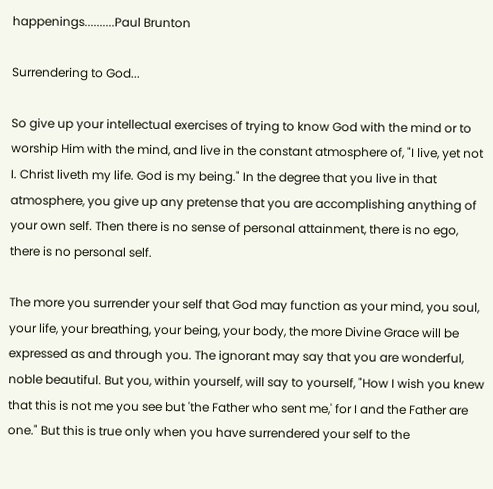happenings..........Paul Brunton

Surrendering to God...

So give up your intellectual exercises of trying to know God with the mind or to worship Him with the mind, and live in the constant atmosphere of, "I live, yet not I. Christ liveth my life. God is my being." In the degree that you live in that atmosphere, you give up any pretense that you are accomplishing anything of your own self. Then there is no sense of personal attainment, there is no ego, there is no personal self.

The more you surrender your self that God may function as your mind, you soul, your life, your breathing, your being, your body, the more Divine Grace will be expressed as and through you. The ignorant may say that you are wonderful, noble beautiful. But you, within yourself, will say to yourself, "How I wish you knew that this is not me you see but 'the Father who sent me,' for I and the Father are one." But this is true only when you have surrendered your self to the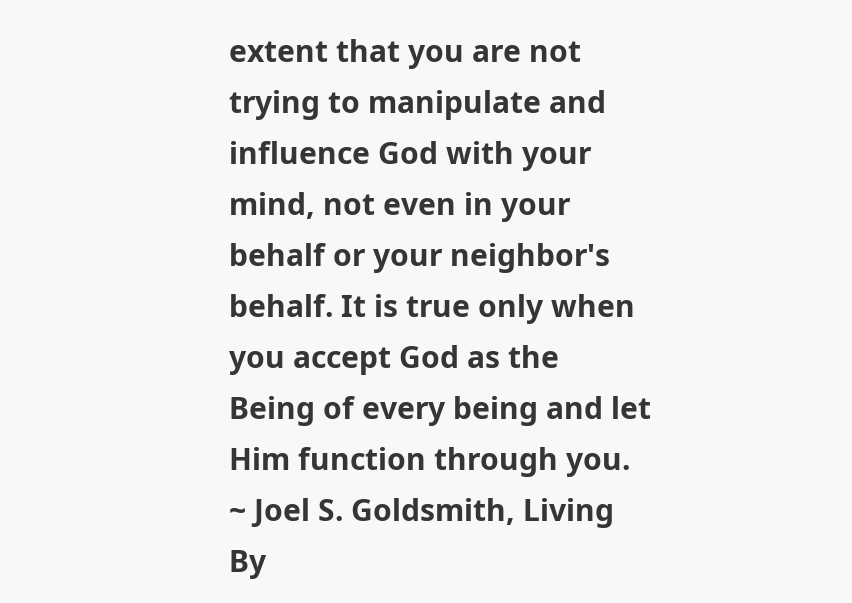extent that you are not trying to manipulate and influence God with your mind, not even in your behalf or your neighbor's behalf. It is true only when you accept God as the Being of every being and let Him function through you.
~ Joel S. Goldsmith, Living By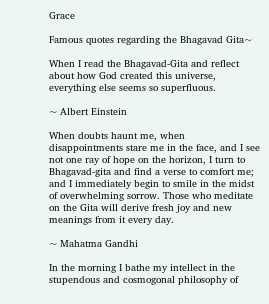Grace

Famous quotes regarding the Bhagavad Gita~

When I read the Bhagavad-Gita and reflect about how God created this universe, everything else seems so superfluous.

~ Albert Einstein

When doubts haunt me, when disappointments stare me in the face, and I see not one ray of hope on the horizon, I turn to Bhagavad-gita and find a verse to comfort me; and I immediately begin to smile in the midst of overwhelming sorrow. Those who meditate on the Gita will derive fresh joy and new meanings from it every day.

~ Mahatma Gandhi

In the morning I bathe my intellect in the stupendous and cosmogonal philosophy of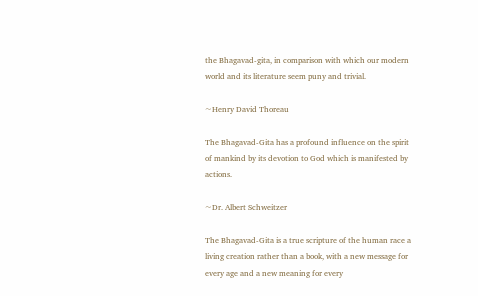the Bhagavad-gita, in comparison with which our modern world and its literature seem puny and trivial.

~Henry David Thoreau

The Bhagavad-Gita has a profound influence on the spirit of mankind by its devotion to God which is manifested by actions.

~Dr. Albert Schweitzer

The Bhagavad-Gita is a true scripture of the human race a living creation rather than a book, with a new message for every age and a new meaning for every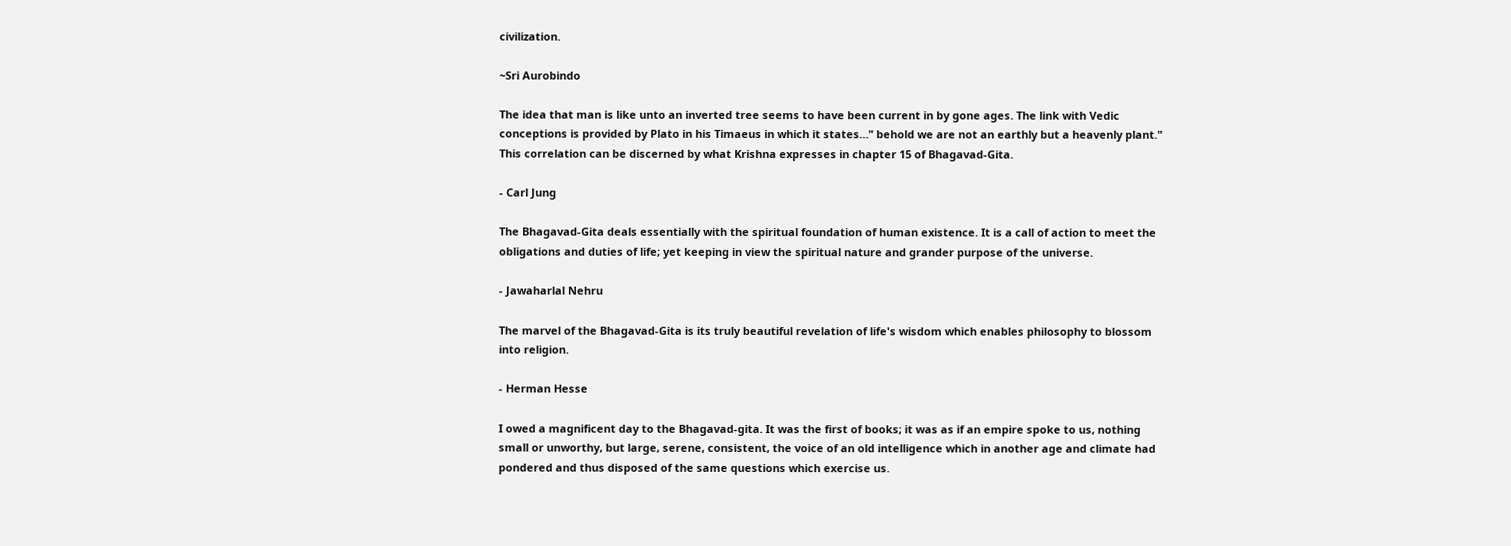civilization.

~Sri Aurobindo

The idea that man is like unto an inverted tree seems to have been current in by gone ages. The link with Vedic conceptions is provided by Plato in his Timaeus in which it states…" behold we are not an earthly but a heavenly plant." This correlation can be discerned by what Krishna expresses in chapter 15 of Bhagavad-Gita.

- Carl Jung

The Bhagavad-Gita deals essentially with the spiritual foundation of human existence. It is a call of action to meet the obligations and duties of life; yet keeping in view the spiritual nature and grander purpose of the universe.

- Jawaharlal Nehru

The marvel of the Bhagavad-Gita is its truly beautiful revelation of life's wisdom which enables philosophy to blossom into religion.

- Herman Hesse

I owed a magnificent day to the Bhagavad-gita. It was the first of books; it was as if an empire spoke to us, nothing small or unworthy, but large, serene, consistent, the voice of an old intelligence which in another age and climate had pondered and thus disposed of the same questions which exercise us.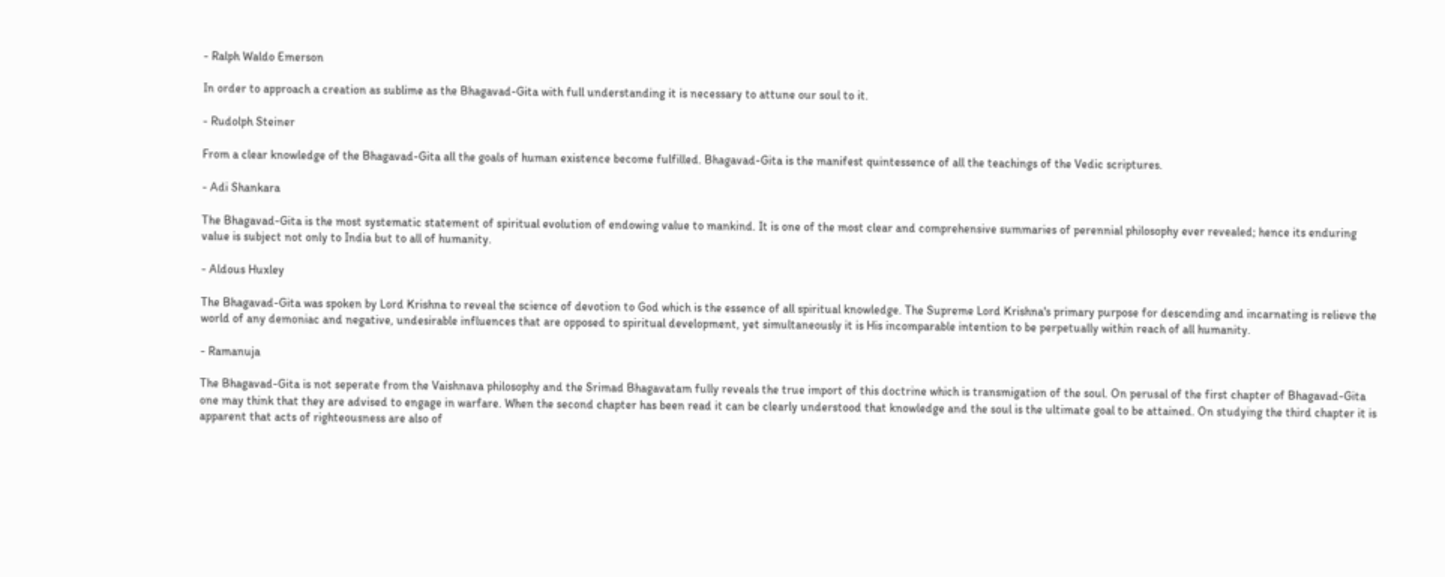- Ralph Waldo Emerson

In order to approach a creation as sublime as the Bhagavad-Gita with full understanding it is necessary to attune our soul to it.

- Rudolph Steiner

From a clear knowledge of the Bhagavad-Gita all the goals of human existence become fulfilled. Bhagavad-Gita is the manifest quintessence of all the teachings of the Vedic scriptures.

- Adi Shankara

The Bhagavad-Gita is the most systematic statement of spiritual evolution of endowing value to mankind. It is one of the most clear and comprehensive summaries of perennial philosophy ever revealed; hence its enduring value is subject not only to India but to all of humanity.

- Aldous Huxley

The Bhagavad-Gita was spoken by Lord Krishna to reveal the science of devotion to God which is the essence of all spiritual knowledge. The Supreme Lord Krishna's primary purpose for descending and incarnating is relieve the world of any demoniac and negative, undesirable influences that are opposed to spiritual development, yet simultaneously it is His incomparable intention to be perpetually within reach of all humanity.

- Ramanuja

The Bhagavad-Gita is not seperate from the Vaishnava philosophy and the Srimad Bhagavatam fully reveals the true import of this doctrine which is transmigation of the soul. On perusal of the first chapter of Bhagavad-Gita one may think that they are advised to engage in warfare. When the second chapter has been read it can be clearly understood that knowledge and the soul is the ultimate goal to be attained. On studying the third chapter it is apparent that acts of righteousness are also of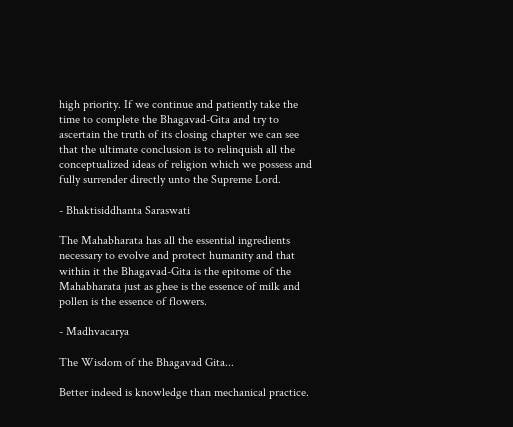high priority. If we continue and patiently take the time to complete the Bhagavad-Gita and try to ascertain the truth of its closing chapter we can see that the ultimate conclusion is to relinquish all the conceptualized ideas of religion which we possess and fully surrender directly unto the Supreme Lord.

- Bhaktisiddhanta Saraswati

The Mahabharata has all the essential ingredients necessary to evolve and protect humanity and that within it the Bhagavad-Gita is the epitome of the Mahabharata just as ghee is the essence of milk and pollen is the essence of flowers.

- Madhvacarya

The Wisdom of the Bhagavad Gita...

Better indeed is knowledge than mechanical practice.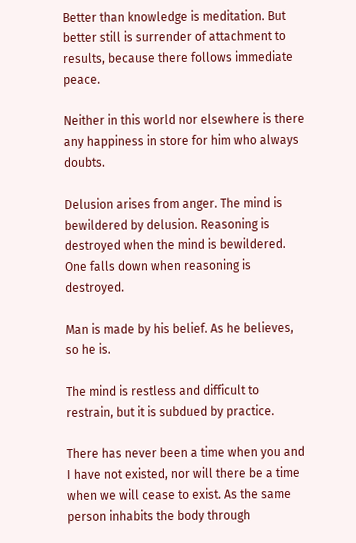Better than knowledge is meditation. But better still is surrender of attachment to results, because there follows immediate peace.

Neither in this world nor elsewhere is there any happiness in store for him who always doubts.

Delusion arises from anger. The mind is bewildered by delusion. Reasoning is destroyed when the mind is bewildered. One falls down when reasoning is destroyed.

Man is made by his belief. As he believes, so he is.

The mind is restless and difficult to restrain, but it is subdued by practice.

There has never been a time when you and I have not existed, nor will there be a time when we will cease to exist. As the same person inhabits the body through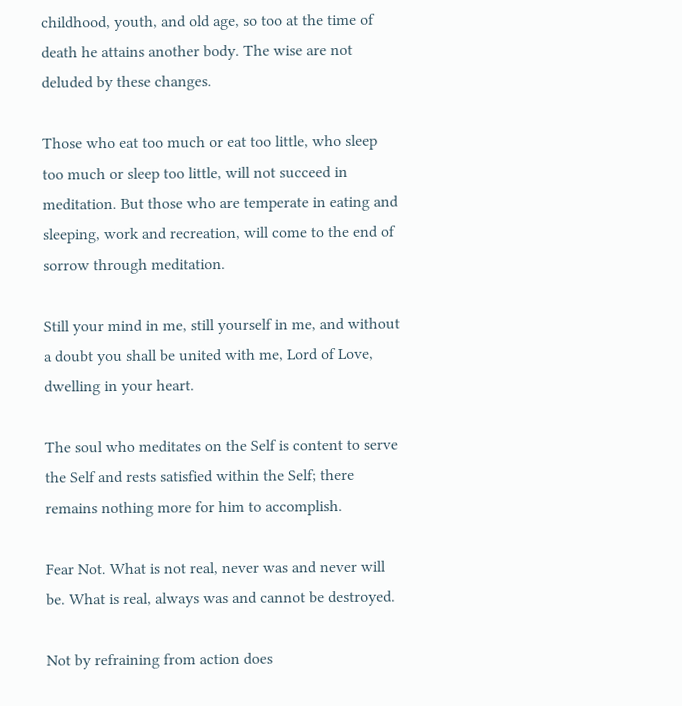childhood, youth, and old age, so too at the time of death he attains another body. The wise are not deluded by these changes.

Those who eat too much or eat too little, who sleep too much or sleep too little, will not succeed in meditation. But those who are temperate in eating and sleeping, work and recreation, will come to the end of sorrow through meditation.

Still your mind in me, still yourself in me, and without a doubt you shall be united with me, Lord of Love, dwelling in your heart.

The soul who meditates on the Self is content to serve the Self and rests satisfied within the Self; there remains nothing more for him to accomplish.

Fear Not. What is not real, never was and never will be. What is real, always was and cannot be destroyed.

Not by refraining from action does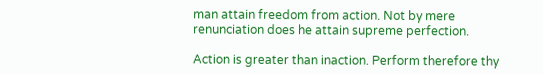man attain freedom from action. Not by mere renunciation does he attain supreme perfection.

Action is greater than inaction. Perform therefore thy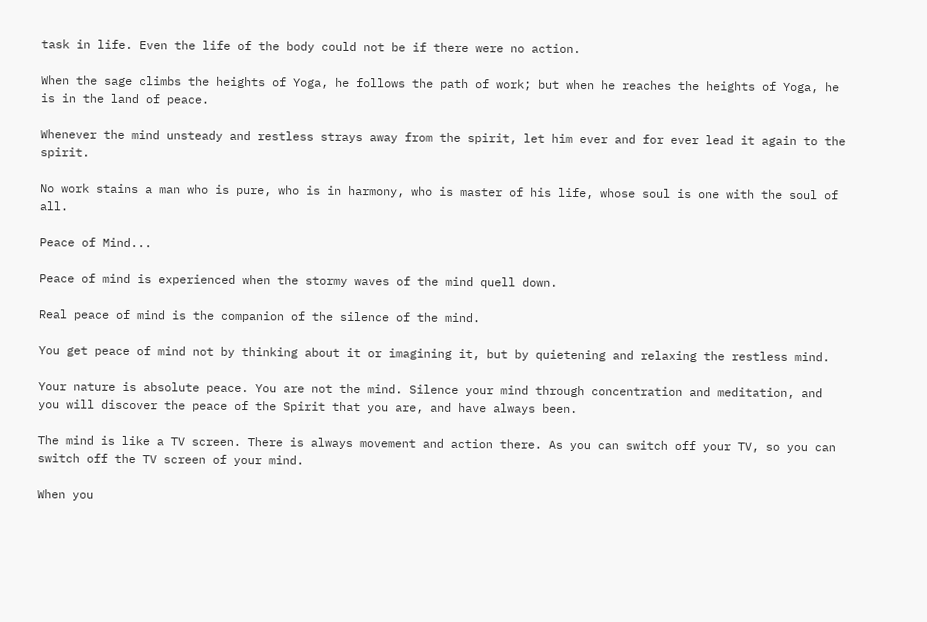task in life. Even the life of the body could not be if there were no action.

When the sage climbs the heights of Yoga, he follows the path of work; but when he reaches the heights of Yoga, he is in the land of peace.

Whenever the mind unsteady and restless strays away from the spirit, let him ever and for ever lead it again to the spirit.

No work stains a man who is pure, who is in harmony, who is master of his life, whose soul is one with the soul of all.

Peace of Mind...

Peace of mind is experienced when the stormy waves of the mind quell down.

Real peace of mind is the companion of the silence of the mind.

You get peace of mind not by thinking about it or imagining it, but by quietening and relaxing the restless mind.

Your nature is absolute peace. You are not the mind. Silence your mind through concentration and meditation, and you will discover the peace of the Spirit that you are, and have always been.

The mind is like a TV screen. There is always movement and action there. As you can switch off your TV, so you can switch off the TV screen of your mind.

When you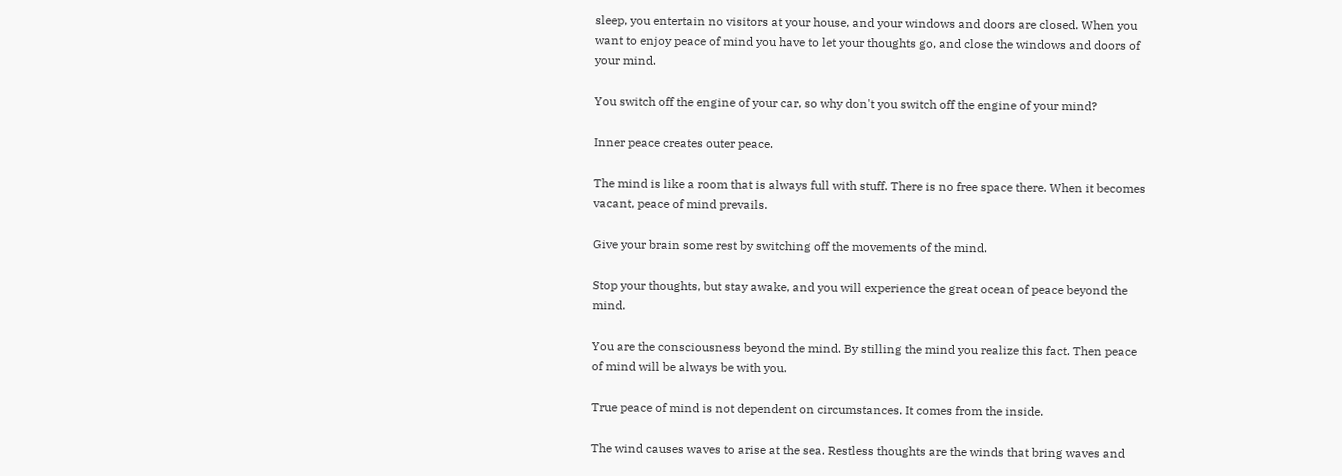sleep, you entertain no visitors at your house, and your windows and doors are closed. When you want to enjoy peace of mind you have to let your thoughts go, and close the windows and doors of your mind.

You switch off the engine of your car, so why don't you switch off the engine of your mind?

Inner peace creates outer peace.

The mind is like a room that is always full with stuff. There is no free space there. When it becomes vacant, peace of mind prevails.

Give your brain some rest by switching off the movements of the mind.

Stop your thoughts, but stay awake, and you will experience the great ocean of peace beyond the mind.

You are the consciousness beyond the mind. By stilling the mind you realize this fact. Then peace of mind will be always be with you.

True peace of mind is not dependent on circumstances. It comes from the inside.

The wind causes waves to arise at the sea. Restless thoughts are the winds that bring waves and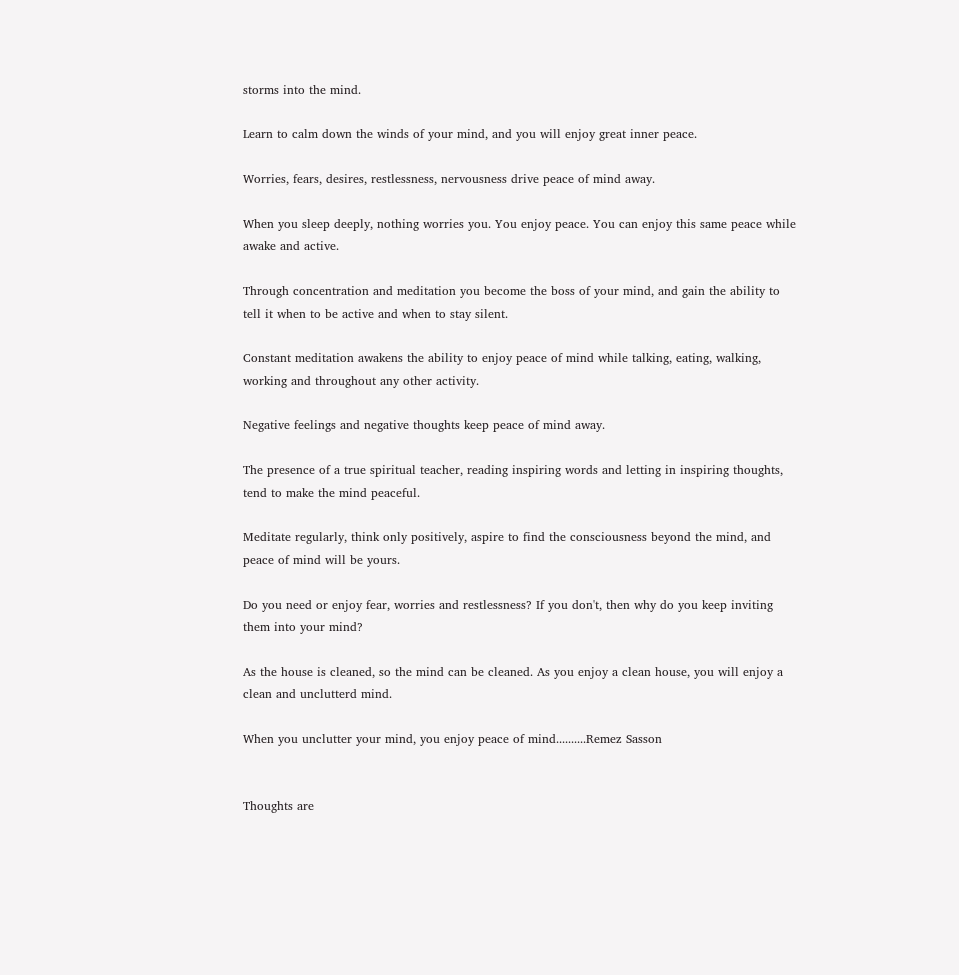storms into the mind.

Learn to calm down the winds of your mind, and you will enjoy great inner peace.

Worries, fears, desires, restlessness, nervousness drive peace of mind away.

When you sleep deeply, nothing worries you. You enjoy peace. You can enjoy this same peace while awake and active.

Through concentration and meditation you become the boss of your mind, and gain the ability to tell it when to be active and when to stay silent.

Constant meditation awakens the ability to enjoy peace of mind while talking, eating, walking, working and throughout any other activity.

Negative feelings and negative thoughts keep peace of mind away.

The presence of a true spiritual teacher, reading inspiring words and letting in inspiring thoughts, tend to make the mind peaceful.

Meditate regularly, think only positively, aspire to find the consciousness beyond the mind, and peace of mind will be yours.

Do you need or enjoy fear, worries and restlessness? If you don't, then why do you keep inviting them into your mind?

As the house is cleaned, so the mind can be cleaned. As you enjoy a clean house, you will enjoy a clean and unclutterd mind.

When you unclutter your mind, you enjoy peace of mind..........Remez Sasson


Thoughts are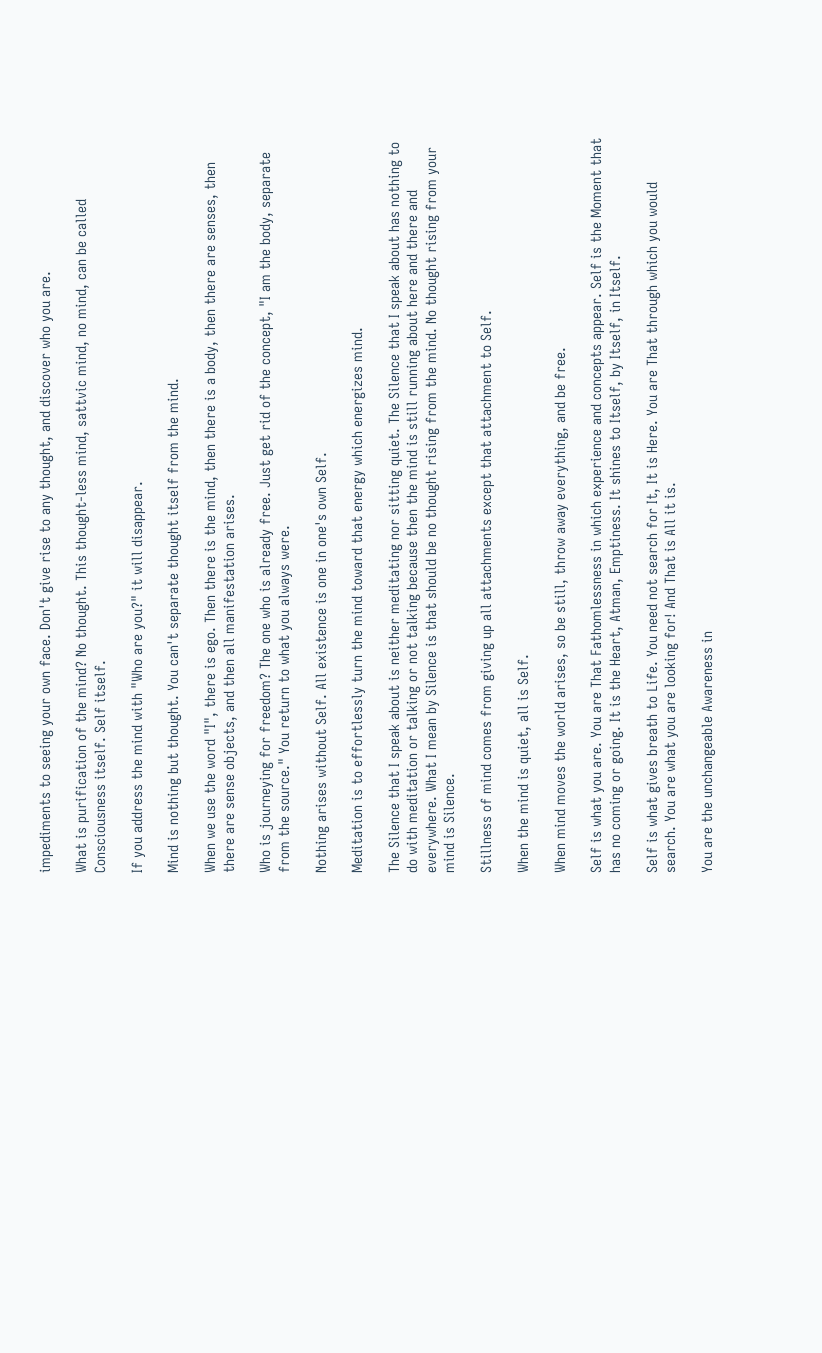impediments to seeing your own face. Don't give rise to any thought, and discover who you are.

What is purification of the mind? No thought. This thought-less mind, sattvic mind, no mind, can be called Consciousness itself. Self itself.

If you address the mind with "Who are you?" it will disappear.

Mind is nothing but thought. You can't separate thought itself from the mind.

When we use the word "I", there is ego. Then there is the mind, then there is a body, then there are senses, then there are sense objects, and then all manifestation arises.

Who is journeying for freedom? The one who is already free. Just get rid of the concept, "I am the body, separate from the source." You return to what you always were.

Nothing arises without Self. All existence is one in one's own Self.

Meditation is to effortlessly turn the mind toward that energy which energizes mind.

The Silence that I speak about is neither meditating nor sitting quiet. The Silence that I speak about has nothing to do with meditation or talking or not talking because then the mind is still running about here and there and everywhere. What I mean by Silence is that should be no thought rising from the mind. No thought rising from your mind is Silence.

Stillness of mind comes from giving up all attachments except that attachment to Self.

When the mind is quiet, all is Self.

When mind moves the world arises, so be still, throw away everything, and be free.

Self is what you are. You are That Fathomlessness in which experience and concepts appear. Self is the Moment that has no coming or going. It is the Heart, Atman, Emptiness. It shines to Itself, by Itself, in Itself.

Self is what gives breath to Life. You need not search for It, It is Here. You are That through which you would search. You are what you are looking for! And That is All it is.

You are the unchangeable Awareness in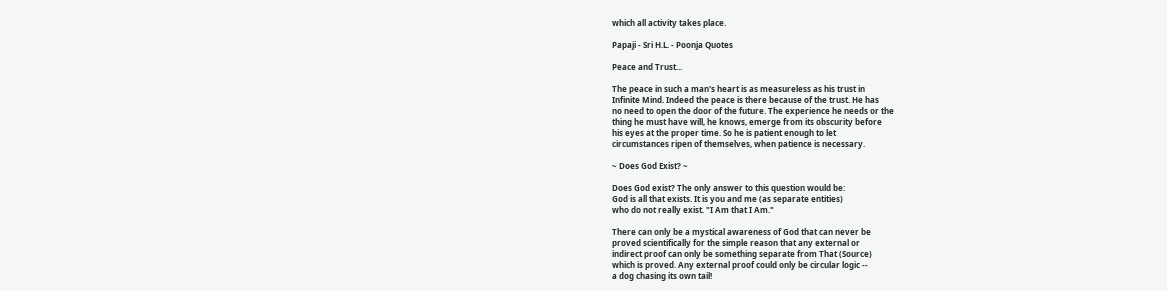which all activity takes place.

Papaji - Sri H.L. - Poonja Quotes

Peace and Trust...

The peace in such a man's heart is as measureless as his trust in
Infinite Mind. Indeed the peace is there because of the trust. He has
no need to open the door of the future. The experience he needs or the
thing he must have will, he knows, emerge from its obscurity before
his eyes at the proper time. So he is patient enough to let
circumstances ripen of themselves, when patience is necessary.

~ Does God Exist? ~

Does God exist? The only answer to this question would be:
God is all that exists. It is you and me (as separate entities)
who do not really exist. "I Am that I Am."

There can only be a mystical awareness of God that can never be
proved scientifically for the simple reason that any external or
indirect proof can only be something separate from That (Source)
which is proved. Any external proof could only be circular logic --
a dog chasing its own tail!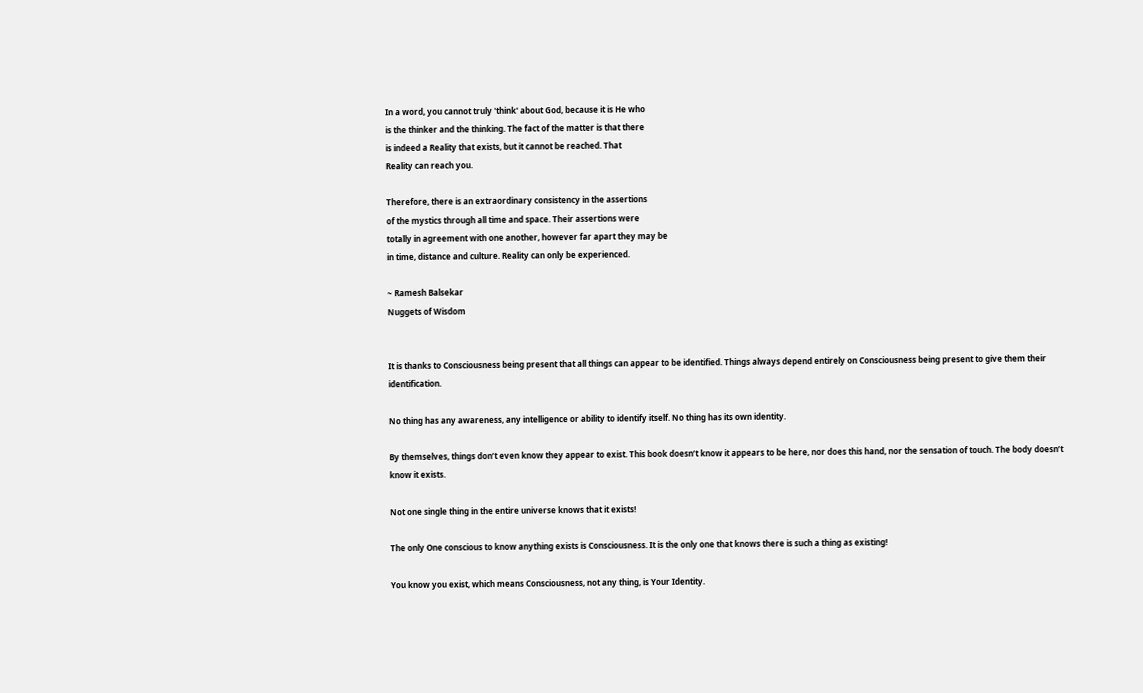In a word, you cannot truly 'think' about God, because it is He who
is the thinker and the thinking. The fact of the matter is that there
is indeed a Reality that exists, but it cannot be reached. That
Reality can reach you.

Therefore, there is an extraordinary consistency in the assertions
of the mystics through all time and space. Their assertions were
totally in agreement with one another, however far apart they may be
in time, distance and culture. Reality can only be experienced.

~ Ramesh Balsekar
Nuggets of Wisdom


It is thanks to Consciousness being present that all things can appear to be identified. Things always depend entirely on Consciousness being present to give them their identification.

No thing has any awareness, any intelligence or ability to identify itself. No thing has its own identity.

By themselves, things don’t even know they appear to exist. This book doesn’t know it appears to be here, nor does this hand, nor the sensation of touch. The body doesn’t know it exists.

Not one single thing in the entire universe knows that it exists!

The only One conscious to know anything exists is Consciousness. It is the only one that knows there is such a thing as existing!

You know you exist, which means Consciousness, not any thing, is Your Identity.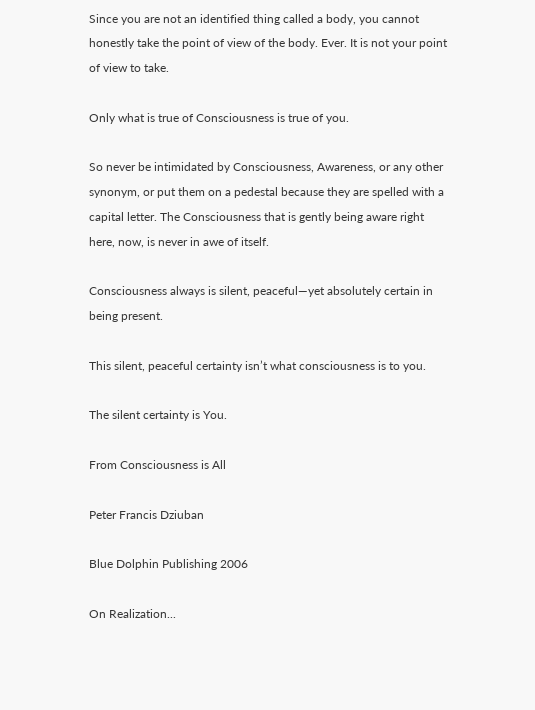Since you are not an identified thing called a body, you cannot honestly take the point of view of the body. Ever. It is not your point of view to take.

Only what is true of Consciousness is true of you.

So never be intimidated by Consciousness, Awareness, or any other synonym, or put them on a pedestal because they are spelled with a capital letter. The Consciousness that is gently being aware right here, now, is never in awe of itself.

Consciousness always is silent, peaceful—yet absolutely certain in being present.

This silent, peaceful certainty isn’t what consciousness is to you.

The silent certainty is You.

From Consciousness is All

Peter Francis Dziuban

Blue Dolphin Publishing 2006

On Realization...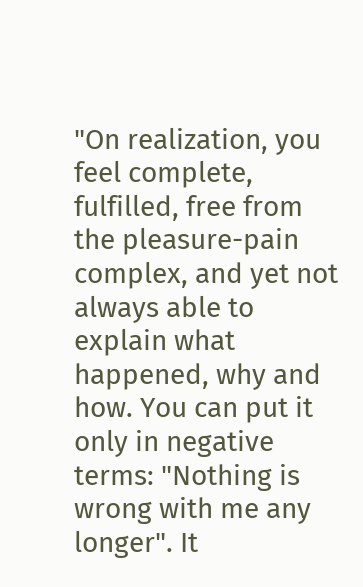"On realization, you feel complete, fulfilled, free from the pleasure-pain complex, and yet not always able to explain what happened, why and how. You can put it only in negative terms: "Nothing is wrong with me any longer". It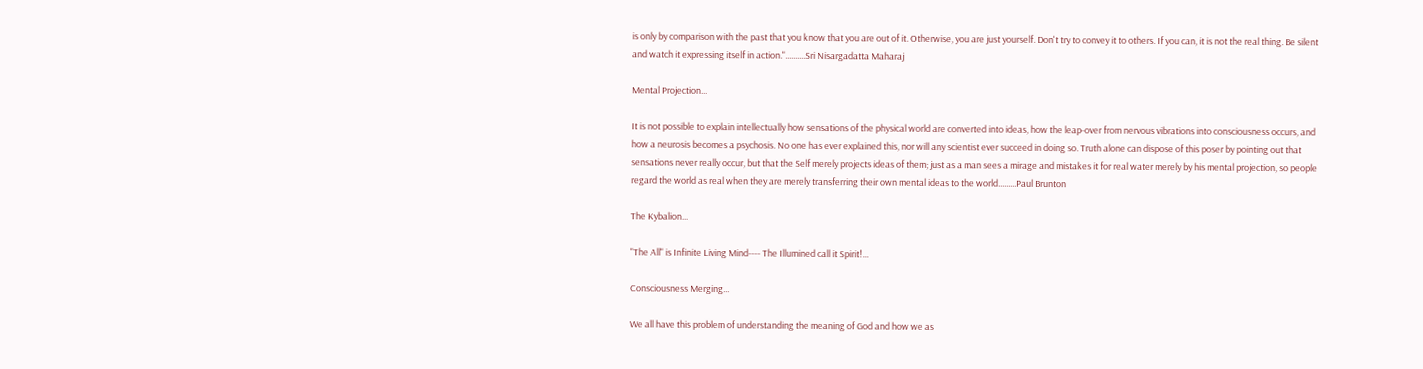is only by comparison with the past that you know that you are out of it. Otherwise, you are just yourself. Don't try to convey it to others. If you can, it is not the real thing. Be silent and watch it expressing itself in action."..........Sri Nisargadatta Maharaj

Mental Projection...

It is not possible to explain intellectually how sensations of the physical world are converted into ideas, how the leap-over from nervous vibrations into consciousness occurs, and how a neurosis becomes a psychosis. No one has ever explained this, nor will any scientist ever succeed in doing so. Truth alone can dispose of this poser by pointing out that sensations never really occur, but that the Self merely projects ideas of them; just as a man sees a mirage and mistakes it for real water merely by his mental projection, so people regard the world as real when they are merely transferring their own mental ideas to the world.........Paul Brunton

The Kybalion...

"The All" is Infinite Living Mind---- The Illumined call it Spirit!...

Consciousness Merging...

We all have this problem of understanding the meaning of God and how we as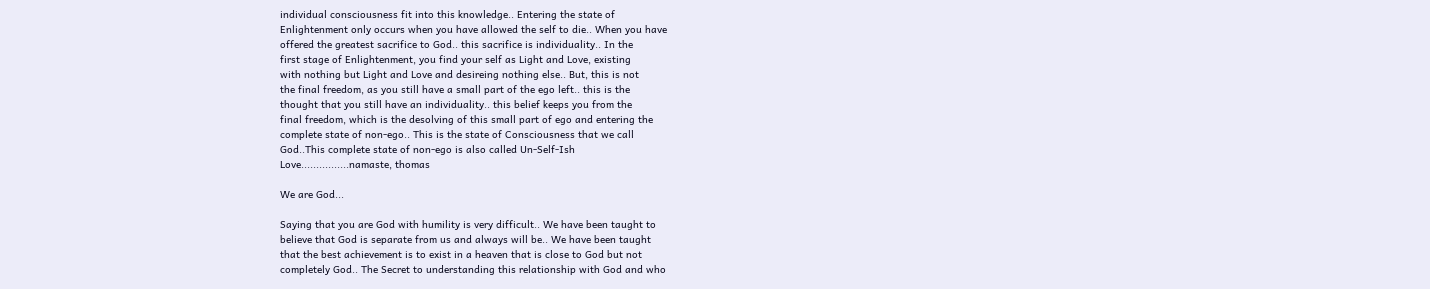individual consciousness fit into this knowledge.. Entering the state of
Enlightenment only occurs when you have allowed the self to die.. When you have
offered the greatest sacrifice to God.. this sacrifice is individuality.. In the
first stage of Enlightenment, you find your self as Light and Love, existing
with nothing but Light and Love and desireing nothing else.. But, this is not
the final freedom, as you still have a small part of the ego left.. this is the
thought that you still have an individuality.. this belief keeps you from the
final freedom, which is the desolving of this small part of ego and entering the
complete state of non-ego.. This is the state of Consciousness that we call
God..This complete state of non-ego is also called Un-Self-Ish
Love................namaste, thomas

We are God...

Saying that you are God with humility is very difficult.. We have been taught to
believe that God is separate from us and always will be.. We have been taught
that the best achievement is to exist in a heaven that is close to God but not
completely God.. The Secret to understanding this relationship with God and who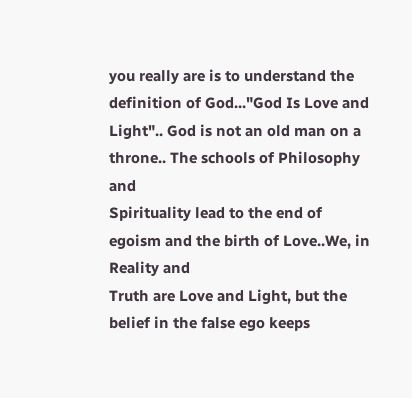you really are is to understand the definition of God..."God Is Love and
Light".. God is not an old man on a throne.. The schools of Philosophy and
Spirituality lead to the end of egoism and the birth of Love..We, in Reality and
Truth are Love and Light, but the belief in the false ego keeps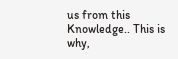us from this
Knowledge.. This is why,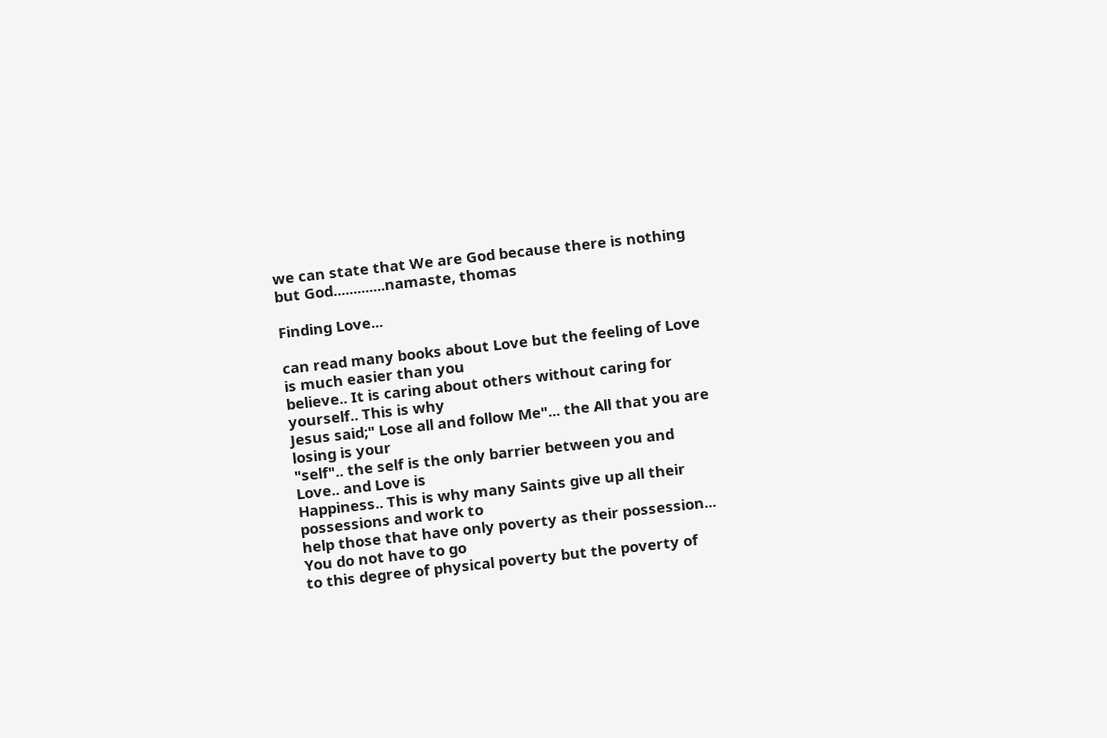we can state that We are God because there is nothing
but God.............namaste, thomas

Finding Love...

can read many books about Love but the feeling of Love is much easier than you
believe.. It is caring about others without caring for yourself.. This is why
Jesus said;" Lose all and follow Me"... the All that you are losing is your
"self".. the self is the only barrier between you and Love.. and Love is
Happiness.. This is why many Saints give up all their possessions and work to
help those that have only poverty as their possession... You do not have to go
to this degree of physical poverty but the poverty of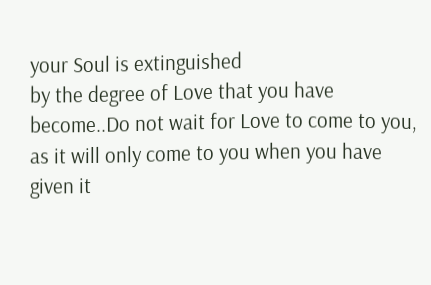your Soul is extinguished
by the degree of Love that you have become..Do not wait for Love to come to you,
as it will only come to you when you have given it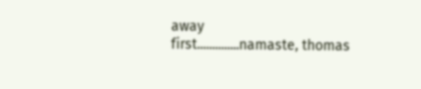away
first..............namaste, thomas